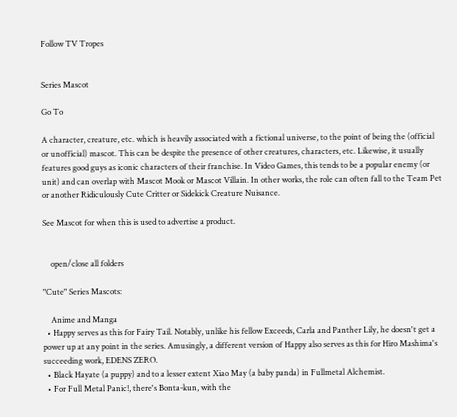Follow TV Tropes


Series Mascot

Go To

A character, creature, etc. which is heavily associated with a fictional universe, to the point of being the (official or unofficial) mascot. This can be despite the presence of other creatures, characters, etc. Likewise, it usually features good guys as iconic characters of their franchise. In Video Games, this tends to be a popular enemy (or unit) and can overlap with Mascot Mook or Mascot Villain. In other works, the role can often fall to the Team Pet or another Ridiculously Cute Critter or Sidekick Creature Nuisance.

See Mascot for when this is used to advertise a product.


    open/close all folders

"Cute" Series Mascots:

    Anime and Manga
  • Happy serves as this for Fairy Tail. Notably, unlike his fellow Exceeds, Carla and Panther Lily, he doesn't get a power up at any point in the series. Amusingly, a different version of Happy also serves as this for Hiro Mashima's succeeding work, EDENS ZERO.
  • Black Hayate (a puppy) and to a lesser extent Xiao May (a baby panda) in Fullmetal Alchemist.
  • For Full Metal Panic!, there's Bonta-kun, with the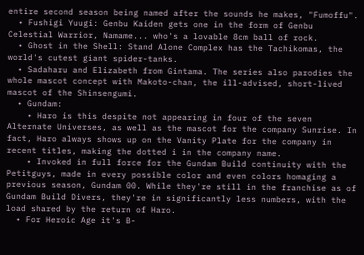entire second season being named after the sounds he makes, "Fumoffu".
  • Fushigi Yuugi: Genbu Kaiden gets one in the form of Genbu Celestial Warrior, Namame... who's a lovable 8cm ball of rock.
  • Ghost in the Shell: Stand Alone Complex has the Tachikomas, the world's cutest giant spider-tanks.
  • Sadaharu and Elizabeth from Gintama. The series also parodies the whole mascot concept with Makoto-chan, the ill-advised, short-lived mascot of the Shinsengumi.
  • Gundam:
    • Haro is this despite not appearing in four of the seven Alternate Universes, as well as the mascot for the company Sunrise. In fact, Haro always shows up on the Vanity Plate for the company in recent titles, making the dotted i in the company name.
    • Invoked in full force for the Gundam Build continuity with the Petitguys, made in every possible color and even colors homaging a previous season, Gundam 00. While they're still in the franchise as of Gundam Build Divers, they're in significantly less numbers, with the load shared by the return of Haro.
  • For Heroic Age it's B-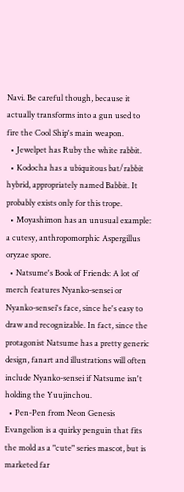Navi. Be careful though, because it actually transforms into a gun used to fire the Cool Ship's main weapon.
  • Jewelpet has Ruby the white rabbit.
  • Kodocha has a ubiquitous bat/rabbit hybrid, appropriately named Babbit. It probably exists only for this trope.
  • Moyashimon has an unusual example: a cutesy, anthropomorphic Aspergillus oryzae spore.
  • Natsume's Book of Friends: A lot of merch features Nyanko-sensei or Nyanko-sensei's face, since he's easy to draw and recognizable. In fact, since the protagonist Natsume has a pretty generic design, fanart and illustrations will often include Nyanko-sensei if Natsume isn't holding the Yuujinchou.
  • Pen-Pen from Neon Genesis Evangelion is a quirky penguin that fits the mold as a "cute" series mascot, but is marketed far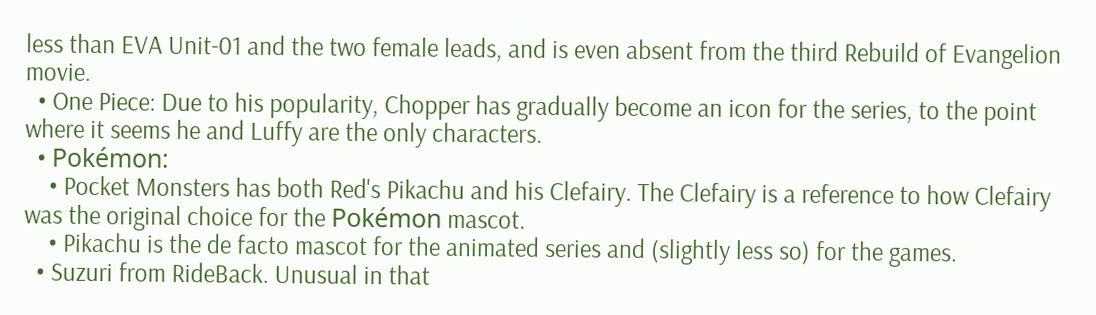less than EVA Unit-01 and the two female leads, and is even absent from the third Rebuild of Evangelion movie.
  • One Piece: Due to his popularity, Chopper has gradually become an icon for the series, to the point where it seems he and Luffy are the only characters.
  • Pokémon:
    • Pocket Monsters has both Red's Pikachu and his Clefairy. The Clefairy is a reference to how Clefairy was the original choice for the Pokémon mascot.
    • Pikachu is the de facto mascot for the animated series and (slightly less so) for the games.
  • Suzuri from RideBack. Unusual in that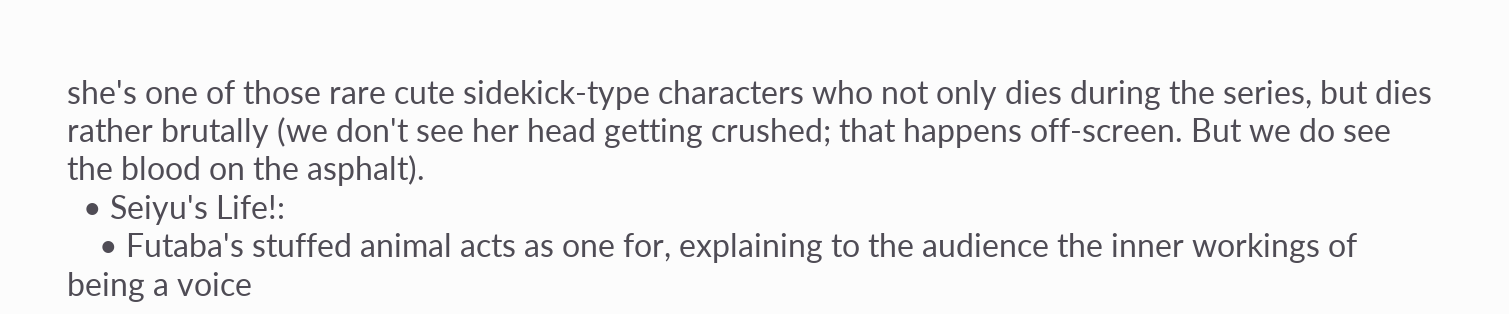she's one of those rare cute sidekick-type characters who not only dies during the series, but dies rather brutally (we don't see her head getting crushed; that happens off-screen. But we do see the blood on the asphalt).
  • Seiyu's Life!:
    • Futaba's stuffed animal acts as one for, explaining to the audience the inner workings of being a voice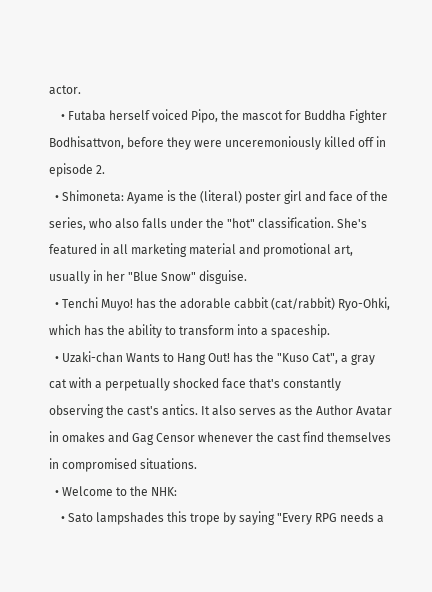actor.
    • Futaba herself voiced Pipo, the mascot for Buddha Fighter Bodhisattvon, before they were unceremoniously killed off in episode 2.
  • Shimoneta: Ayame is the (literal) poster girl and face of the series, who also falls under the "hot" classification. She's featured in all marketing material and promotional art, usually in her "Blue Snow" disguise.
  • Tenchi Muyo! has the adorable cabbit (cat/rabbit) Ryo-Ohki, which has the ability to transform into a spaceship.
  • Uzaki-chan Wants to Hang Out! has the "Kuso Cat", a gray cat with a perpetually shocked face that's constantly observing the cast's antics. It also serves as the Author Avatar in omakes and Gag Censor whenever the cast find themselves in compromised situations.
  • Welcome to the NHK:
    • Sato lampshades this trope by saying "Every RPG needs a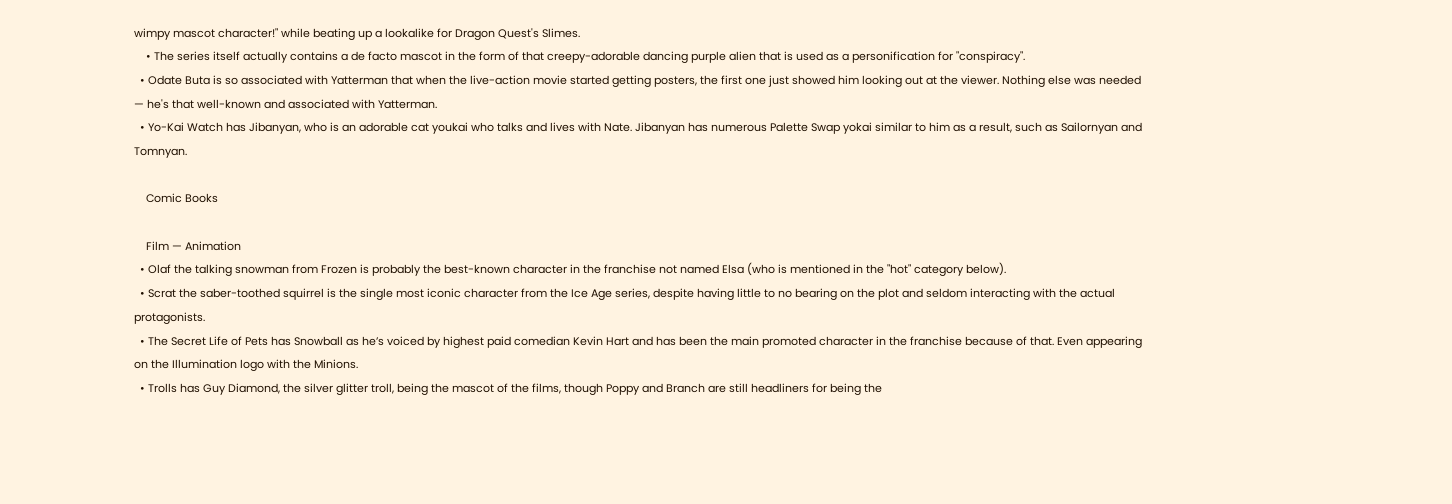wimpy mascot character!" while beating up a lookalike for Dragon Quest's Slimes.
    • The series itself actually contains a de facto mascot in the form of that creepy-adorable dancing purple alien that is used as a personification for "conspiracy".
  • Odate Buta is so associated with Yatterman that when the live-action movie started getting posters, the first one just showed him looking out at the viewer. Nothing else was needed — he's that well-known and associated with Yatterman.
  • Yo-Kai Watch has Jibanyan, who is an adorable cat youkai who talks and lives with Nate. Jibanyan has numerous Palette Swap yokai similar to him as a result, such as Sailornyan and Tomnyan.

    Comic Books

    Film — Animation
  • Olaf the talking snowman from Frozen is probably the best-known character in the franchise not named Elsa (who is mentioned in the "hot" category below).
  • Scrat the saber-toothed squirrel is the single most iconic character from the Ice Age series, despite having little to no bearing on the plot and seldom interacting with the actual protagonists.
  • The Secret Life of Pets has Snowball as he’s voiced by highest paid comedian Kevin Hart and has been the main promoted character in the franchise because of that. Even appearing on the Illumination logo with the Minions.
  • Trolls has Guy Diamond, the silver glitter troll, being the mascot of the films, though Poppy and Branch are still headliners for being the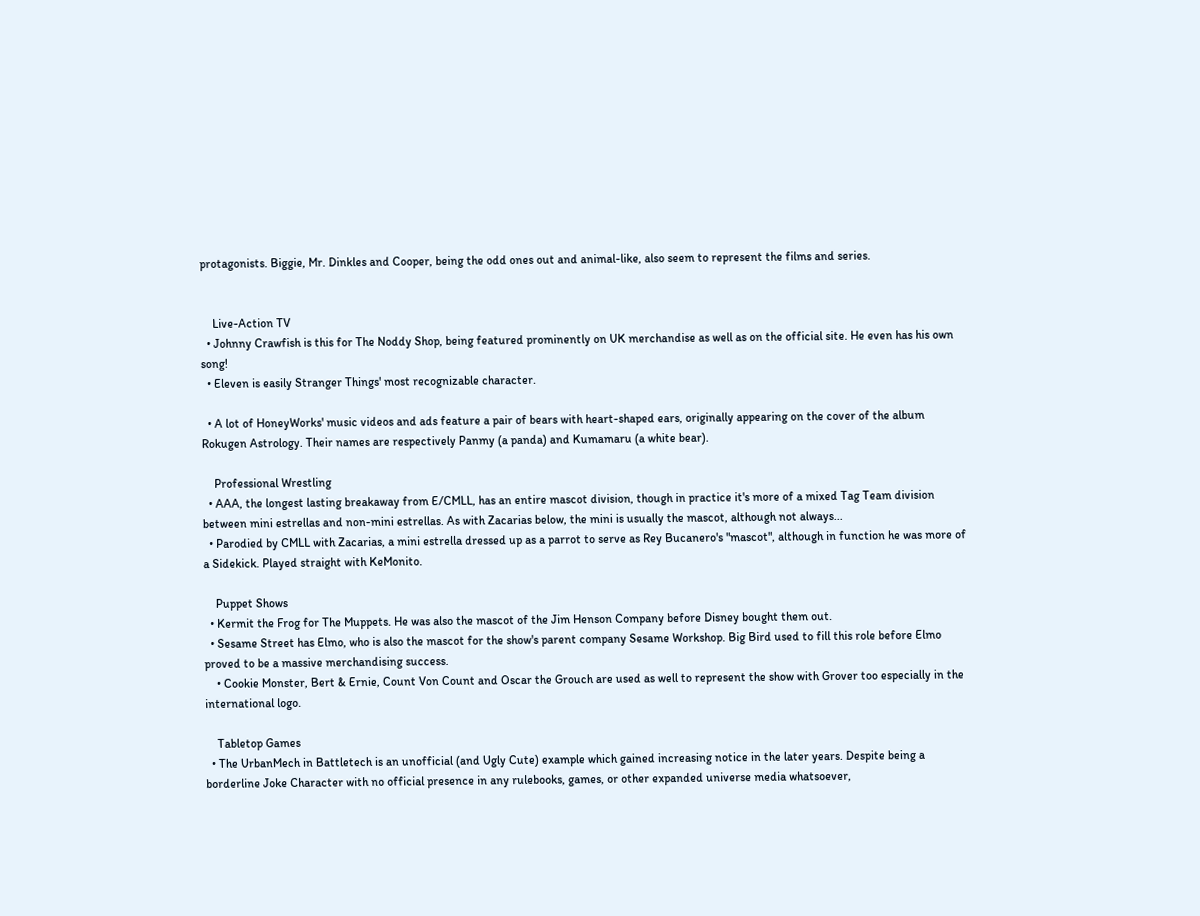protagonists. Biggie, Mr. Dinkles and Cooper, being the odd ones out and animal-like, also seem to represent the films and series.


    Live-Action TV
  • Johnny Crawfish is this for The Noddy Shop, being featured prominently on UK merchandise as well as on the official site. He even has his own song!
  • Eleven is easily Stranger Things' most recognizable character.

  • A lot of HoneyWorks' music videos and ads feature a pair of bears with heart-shaped ears, originally appearing on the cover of the album Rokugen Astrology. Their names are respectively Panmy (a panda) and Kumamaru (a white bear).

    Professional Wrestling
  • AAA, the longest lasting breakaway from E/CMLL, has an entire mascot division, though in practice it's more of a mixed Tag Team division between mini estrellas and non-mini estrellas. As with Zacarias below, the mini is usually the mascot, although not always...
  • Parodied by CMLL with Zacarias, a mini estrella dressed up as a parrot to serve as Rey Bucanero's "mascot", although in function he was more of a Sidekick. Played straight with KeMonito.

    Puppet Shows
  • Kermit the Frog for The Muppets. He was also the mascot of the Jim Henson Company before Disney bought them out.
  • Sesame Street has Elmo, who is also the mascot for the show's parent company Sesame Workshop. Big Bird used to fill this role before Elmo proved to be a massive merchandising success.
    • Cookie Monster, Bert & Ernie, Count Von Count and Oscar the Grouch are used as well to represent the show with Grover too especially in the international logo.

    Tabletop Games
  • The UrbanMech in Battletech is an unofficial (and Ugly Cute) example which gained increasing notice in the later years. Despite being a borderline Joke Character with no official presence in any rulebooks, games, or other expanded universe media whatsoever,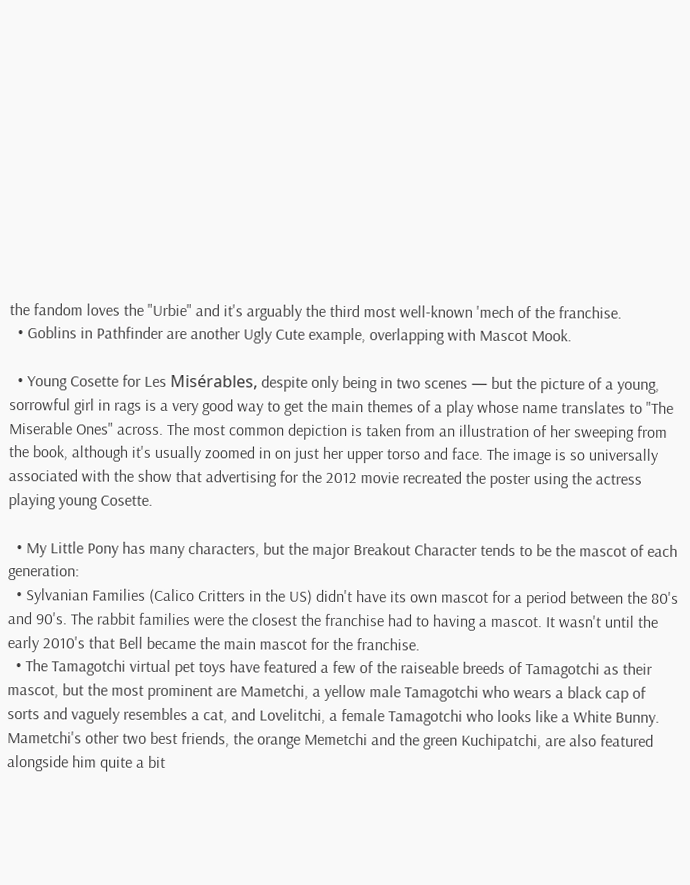the fandom loves the "Urbie" and it's arguably the third most well-known 'mech of the franchise.
  • Goblins in Pathfinder are another Ugly Cute example, overlapping with Mascot Mook.

  • Young Cosette for Les Misérables, despite only being in two scenes — but the picture of a young, sorrowful girl in rags is a very good way to get the main themes of a play whose name translates to "The Miserable Ones" across. The most common depiction is taken from an illustration of her sweeping from the book, although it's usually zoomed in on just her upper torso and face. The image is so universally associated with the show that advertising for the 2012 movie recreated the poster using the actress playing young Cosette.

  • My Little Pony has many characters, but the major Breakout Character tends to be the mascot of each generation:
  • Sylvanian Families (Calico Critters in the US) didn't have its own mascot for a period between the 80's and 90's. The rabbit families were the closest the franchise had to having a mascot. It wasn't until the early 2010's that Bell became the main mascot for the franchise.
  • The Tamagotchi virtual pet toys have featured a few of the raiseable breeds of Tamagotchi as their mascot, but the most prominent are Mametchi, a yellow male Tamagotchi who wears a black cap of sorts and vaguely resembles a cat, and Lovelitchi, a female Tamagotchi who looks like a White Bunny. Mametchi's other two best friends, the orange Memetchi and the green Kuchipatchi, are also featured alongside him quite a bit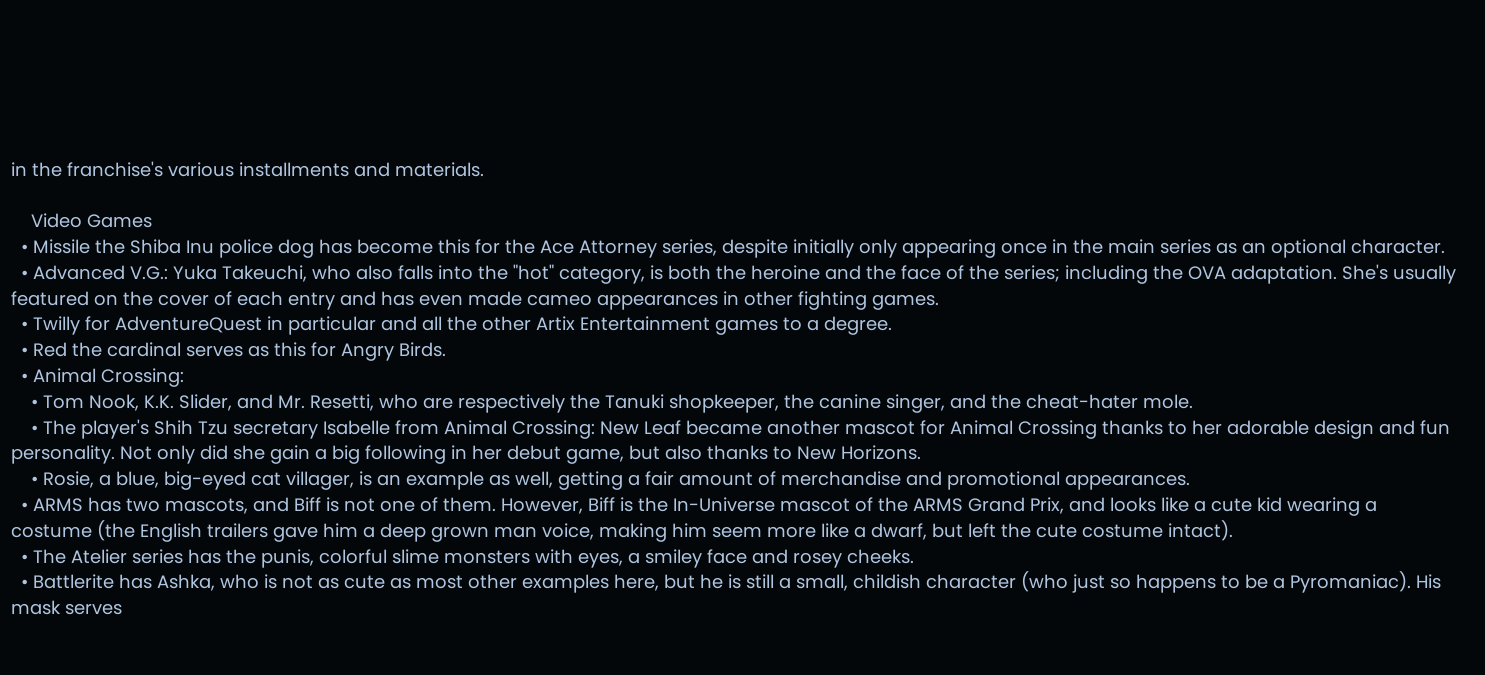in the franchise's various installments and materials.

    Video Games
  • Missile the Shiba Inu police dog has become this for the Ace Attorney series, despite initially only appearing once in the main series as an optional character.
  • Advanced V.G.: Yuka Takeuchi, who also falls into the "hot" category, is both the heroine and the face of the series; including the OVA adaptation. She's usually featured on the cover of each entry and has even made cameo appearances in other fighting games.
  • Twilly for AdventureQuest in particular and all the other Artix Entertainment games to a degree.
  • Red the cardinal serves as this for Angry Birds.
  • Animal Crossing:
    • Tom Nook, K.K. Slider, and Mr. Resetti, who are respectively the Tanuki shopkeeper, the canine singer, and the cheat-hater mole.
    • The player's Shih Tzu secretary Isabelle from Animal Crossing: New Leaf became another mascot for Animal Crossing thanks to her adorable design and fun personality. Not only did she gain a big following in her debut game, but also thanks to New Horizons.
    • Rosie, a blue, big-eyed cat villager, is an example as well, getting a fair amount of merchandise and promotional appearances.
  • ARMS has two mascots, and Biff is not one of them. However, Biff is the In-Universe mascot of the ARMS Grand Prix, and looks like a cute kid wearing a costume (the English trailers gave him a deep grown man voice, making him seem more like a dwarf, but left the cute costume intact).
  • The Atelier series has the punis, colorful slime monsters with eyes, a smiley face and rosey cheeks.
  • Battlerite has Ashka, who is not as cute as most other examples here, but he is still a small, childish character (who just so happens to be a Pyromaniac). His mask serves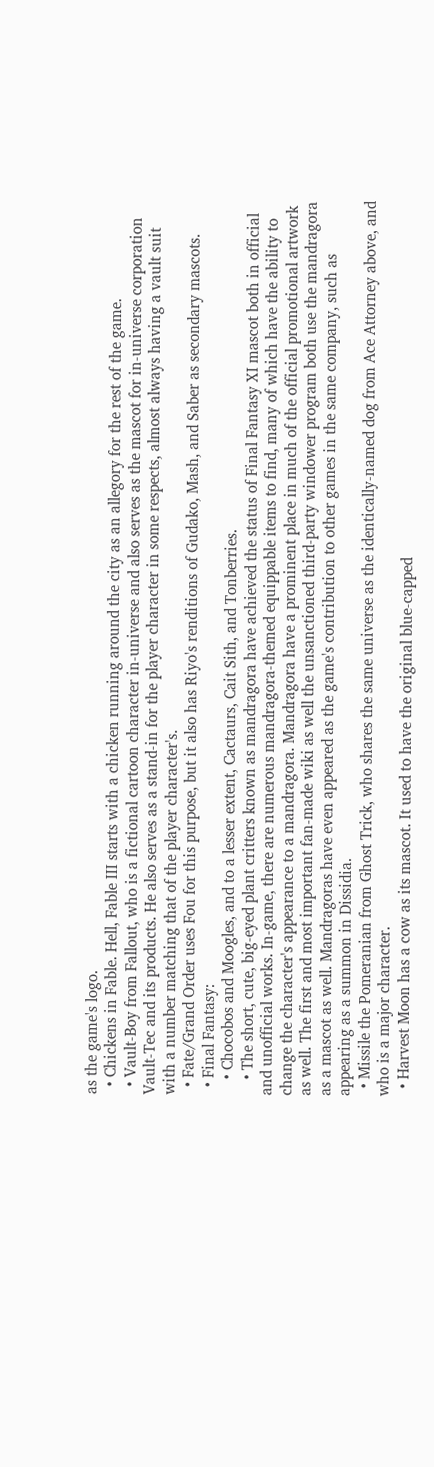as the game's logo.
  • Chickens in Fable. Hell, Fable III starts with a chicken running around the city as an allegory for the rest of the game.
  • Vault-Boy from Fallout, who is a fictional cartoon character in-universe and also serves as the mascot for in-universe corporation Vault-Tec and its products. He also serves as a stand-in for the player character in some respects, almost always having a vault suit with a number matching that of the player character's.
  • Fate/Grand Order uses Fou for this purpose, but it also has Riyo's renditions of Gudako, Mash, and Saber as secondary mascots.
  • Final Fantasy:
    • Chocobos and Moogles, and to a lesser extent, Cactaurs, Cait Sith, and Tonberries.
    • The short, cute, big-eyed plant critters known as mandragora have achieved the status of Final Fantasy XI mascot both in official and unofficial works. In-game, there are numerous mandragora-themed equippable items to find, many of which have the ability to change the character's appearance to a mandragora. Mandragora have a prominent place in much of the official promotional artwork as well. The first and most important fan-made wiki as well the unsanctioned third-party windower program both use the mandragora as a mascot as well. Mandragoras have even appeared as the game's contribution to other games in the same company, such as appearing as a summon in Dissidia.
  • Missile the Pomeranian from Ghost Trick, who shares the same universe as the identically-named dog from Ace Attorney above, and who is a major character.
  • Harvest Moon has a cow as its mascot. It used to have the original blue-capped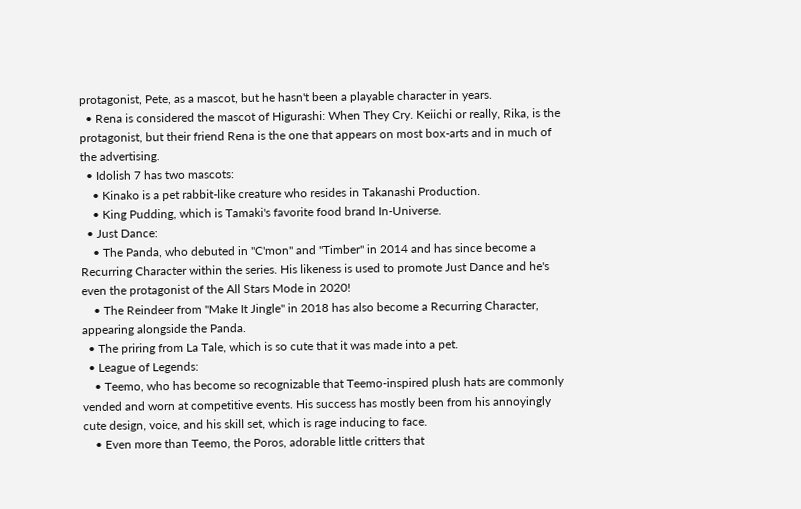protagonist, Pete, as a mascot, but he hasn't been a playable character in years.
  • Rena is considered the mascot of Higurashi: When They Cry. Keiichi or really, Rika, is the protagonist, but their friend Rena is the one that appears on most box-arts and in much of the advertising.
  • Idolish 7 has two mascots:
    • Kinako is a pet rabbit-like creature who resides in Takanashi Production.
    • King Pudding, which is Tamaki's favorite food brand In-Universe.
  • Just Dance:
    • The Panda, who debuted in "C'mon" and "Timber" in 2014 and has since become a Recurring Character within the series. His likeness is used to promote Just Dance and he's even the protagonist of the All Stars Mode in 2020!
    • The Reindeer from "Make It Jingle" in 2018 has also become a Recurring Character, appearing alongside the Panda.
  • The priring from La Tale, which is so cute that it was made into a pet.
  • League of Legends:
    • Teemo, who has become so recognizable that Teemo-inspired plush hats are commonly vended and worn at competitive events. His success has mostly been from his annoyingly cute design, voice, and his skill set, which is rage inducing to face.
    • Even more than Teemo, the Poros, adorable little critters that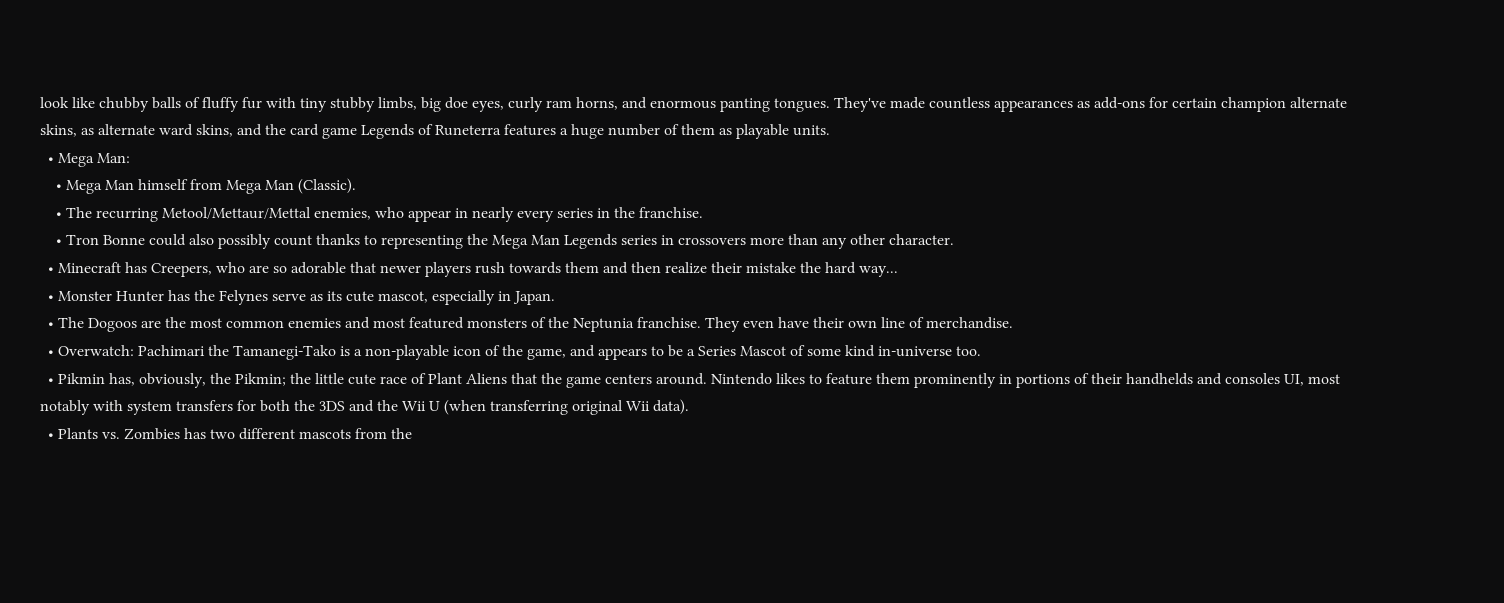look like chubby balls of fluffy fur with tiny stubby limbs, big doe eyes, curly ram horns, and enormous panting tongues. They've made countless appearances as add-ons for certain champion alternate skins, as alternate ward skins, and the card game Legends of Runeterra features a huge number of them as playable units.
  • Mega Man:
    • Mega Man himself from Mega Man (Classic).
    • The recurring Metool/Mettaur/Mettal enemies, who appear in nearly every series in the franchise.
    • Tron Bonne could also possibly count thanks to representing the Mega Man Legends series in crossovers more than any other character.
  • Minecraft has Creepers, who are so adorable that newer players rush towards them and then realize their mistake the hard way...
  • Monster Hunter has the Felynes serve as its cute mascot, especially in Japan.
  • The Dogoos are the most common enemies and most featured monsters of the Neptunia franchise. They even have their own line of merchandise.
  • Overwatch: Pachimari the Tamanegi-Tako is a non-playable icon of the game, and appears to be a Series Mascot of some kind in-universe too.
  • Pikmin has, obviously, the Pikmin; the little cute race of Plant Aliens that the game centers around. Nintendo likes to feature them prominently in portions of their handhelds and consoles UI, most notably with system transfers for both the 3DS and the Wii U (when transferring original Wii data).
  • Plants vs. Zombies has two different mascots from the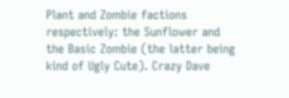Plant and Zombie factions respectively: the Sunflower and the Basic Zombie (the latter being kind of Ugly Cute). Crazy Dave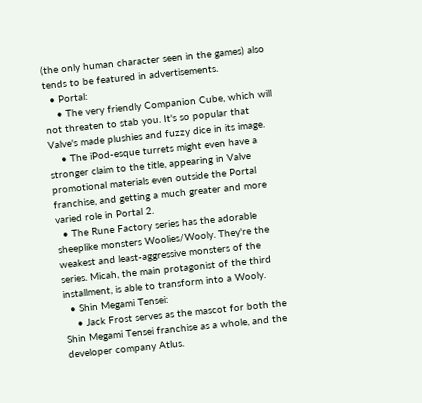(the only human character seen in the games) also tends to be featured in advertisements.
  • Portal:
    • The very friendly Companion Cube, which will not threaten to stab you. It's so popular that Valve's made plushies and fuzzy dice in its image.
    • The iPod-esque turrets might even have a stronger claim to the title, appearing in Valve promotional materials even outside the Portal franchise, and getting a much greater and more varied role in Portal 2.
  • The Rune Factory series has the adorable sheeplike monsters Woolies/Wooly. They're the weakest and least-aggressive monsters of the series. Micah, the main protagonist of the third installment, is able to transform into a Wooly.
  • Shin Megami Tensei:
    • Jack Frost serves as the mascot for both the Shin Megami Tensei franchise as a whole, and the developer company Atlus.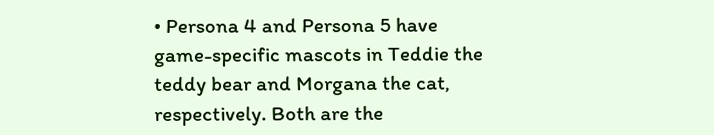• Persona 4 and Persona 5 have game-specific mascots in Teddie the teddy bear and Morgana the cat, respectively. Both are the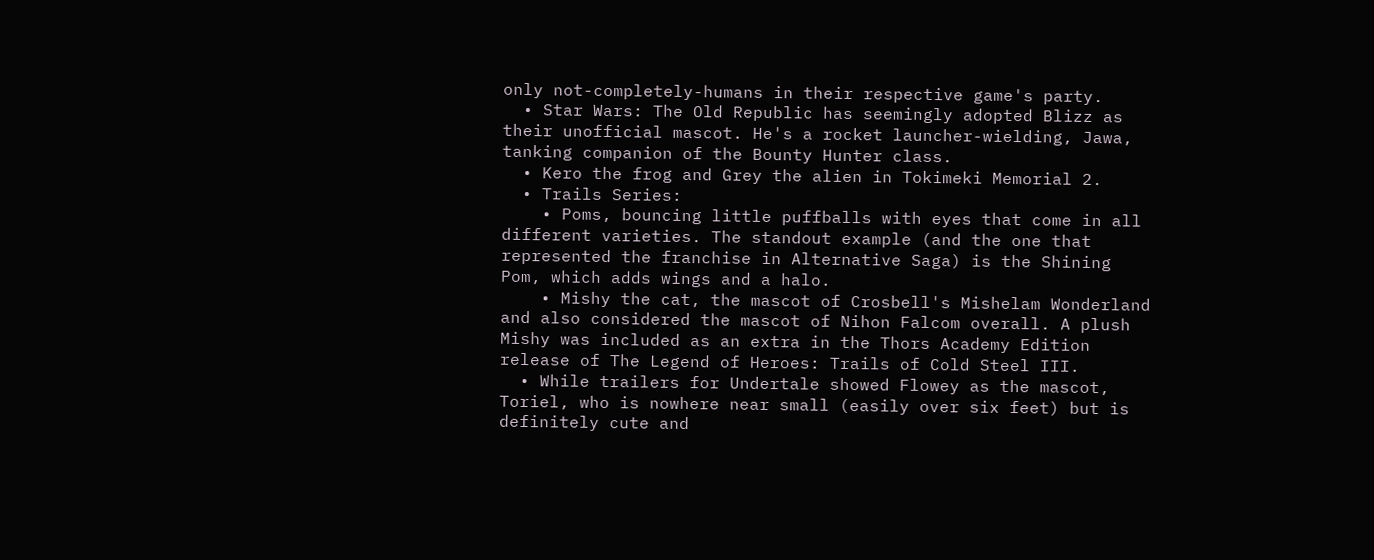only not-completely-humans in their respective game's party.
  • Star Wars: The Old Republic has seemingly adopted Blizz as their unofficial mascot. He's a rocket launcher-wielding, Jawa, tanking companion of the Bounty Hunter class.
  • Kero the frog and Grey the alien in Tokimeki Memorial 2.
  • Trails Series:
    • Poms, bouncing little puffballs with eyes that come in all different varieties. The standout example (and the one that represented the franchise in Alternative Saga) is the Shining Pom, which adds wings and a halo.
    • Mishy the cat, the mascot of Crosbell's Mishelam Wonderland and also considered the mascot of Nihon Falcom overall. A plush Mishy was included as an extra in the Thors Academy Edition release of The Legend of Heroes: Trails of Cold Steel III.
  • While trailers for Undertale showed Flowey as the mascot, Toriel, who is nowhere near small (easily over six feet) but is definitely cute and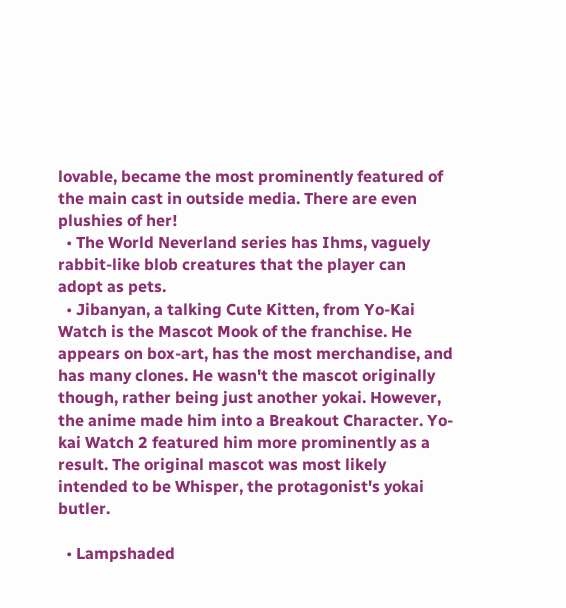lovable, became the most prominently featured of the main cast in outside media. There are even plushies of her!
  • The World Neverland series has Ihms, vaguely rabbit-like blob creatures that the player can adopt as pets.
  • Jibanyan, a talking Cute Kitten, from Yo-Kai Watch is the Mascot Mook of the franchise. He appears on box-art, has the most merchandise, and has many clones. He wasn't the mascot originally though, rather being just another yokai. However, the anime made him into a Breakout Character. Yo-kai Watch 2 featured him more prominently as a result. The original mascot was most likely intended to be Whisper, the protagonist's yokai butler.

  • Lampshaded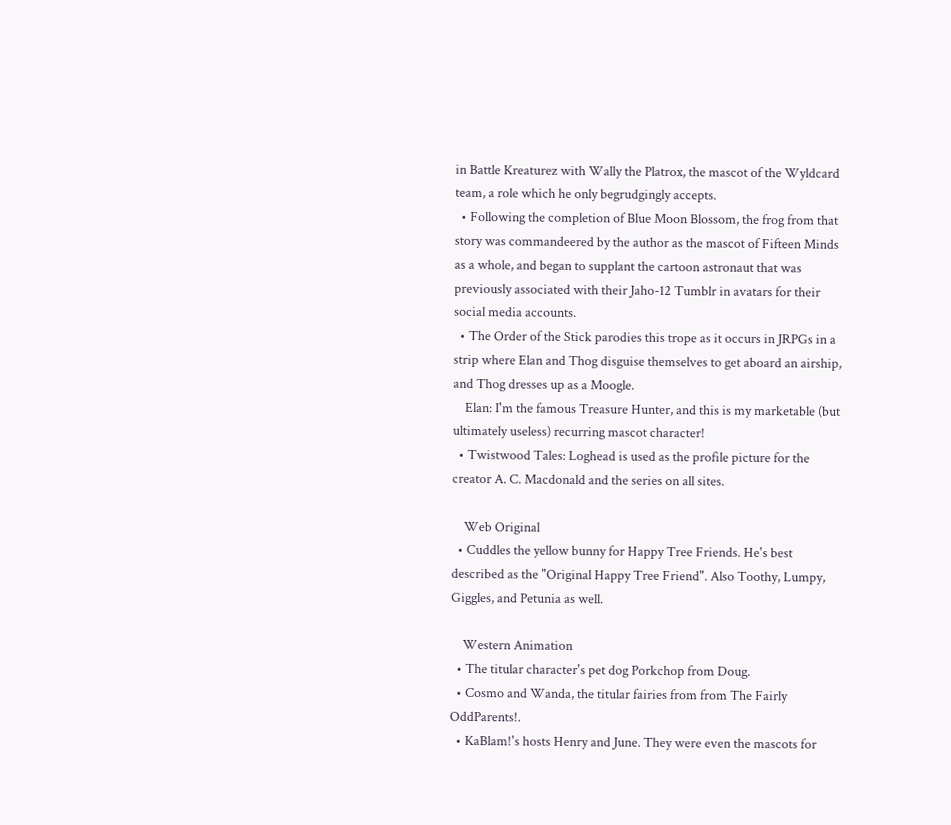in Battle Kreaturez with Wally the Platrox, the mascot of the Wyldcard team, a role which he only begrudgingly accepts.
  • Following the completion of Blue Moon Blossom, the frog from that story was commandeered by the author as the mascot of Fifteen Minds as a whole, and began to supplant the cartoon astronaut that was previously associated with their Jaho-12 Tumblr in avatars for their social media accounts.
  • The Order of the Stick parodies this trope as it occurs in JRPGs in a strip where Elan and Thog disguise themselves to get aboard an airship, and Thog dresses up as a Moogle.
    Elan: I'm the famous Treasure Hunter, and this is my marketable (but ultimately useless) recurring mascot character!
  • Twistwood Tales: Loghead is used as the profile picture for the creator A. C. Macdonald and the series on all sites.

    Web Original
  • Cuddles the yellow bunny for Happy Tree Friends. He's best described as the "Original Happy Tree Friend". Also Toothy, Lumpy, Giggles, and Petunia as well.

    Western Animation
  • The titular character's pet dog Porkchop from Doug.
  • Cosmo and Wanda, the titular fairies from from The Fairly OddParents!.
  • KaBlam!'s hosts Henry and June. They were even the mascots for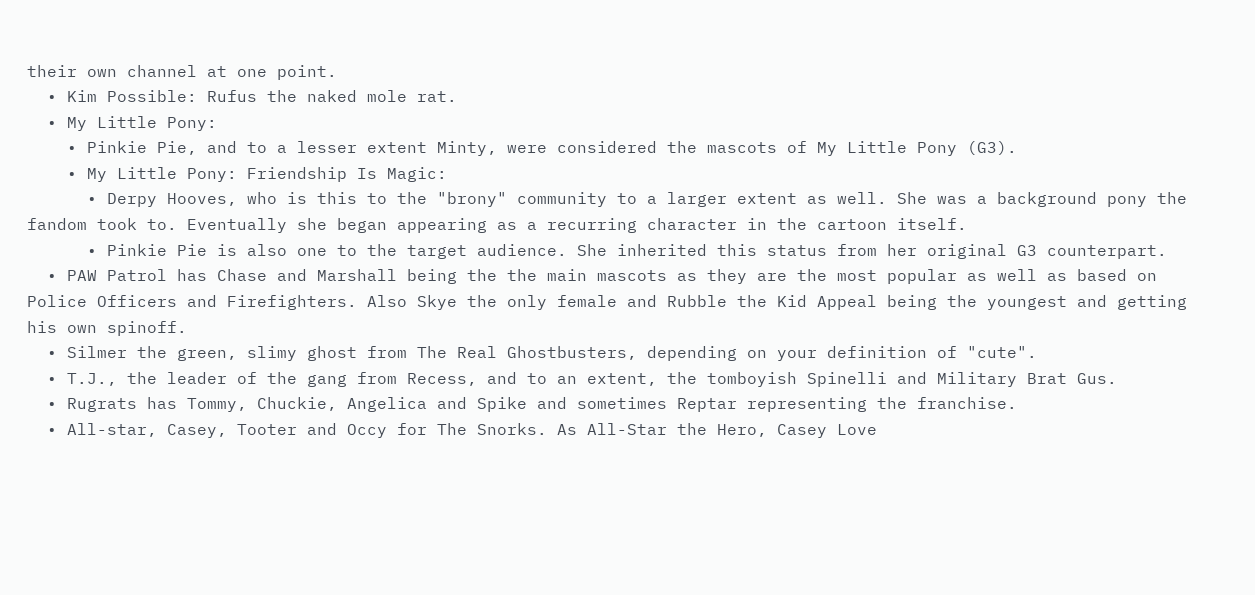their own channel at one point.
  • Kim Possible: Rufus the naked mole rat.
  • My Little Pony:
    • Pinkie Pie, and to a lesser extent Minty, were considered the mascots of My Little Pony (G3).
    • My Little Pony: Friendship Is Magic:
      • Derpy Hooves, who is this to the "brony" community to a larger extent as well. She was a background pony the fandom took to. Eventually she began appearing as a recurring character in the cartoon itself.
      • Pinkie Pie is also one to the target audience. She inherited this status from her original G3 counterpart.
  • PAW Patrol has Chase and Marshall being the the main mascots as they are the most popular as well as based on Police Officers and Firefighters. Also Skye the only female and Rubble the Kid Appeal being the youngest and getting his own spinoff.
  • Silmer the green, slimy ghost from The Real Ghostbusters, depending on your definition of "cute".
  • T.J., the leader of the gang from Recess, and to an extent, the tomboyish Spinelli and Military Brat Gus.
  • Rugrats has Tommy, Chuckie, Angelica and Spike and sometimes Reptar representing the franchise.
  • All-star, Casey, Tooter and Occy for The Snorks. As All-Star the Hero, Casey Love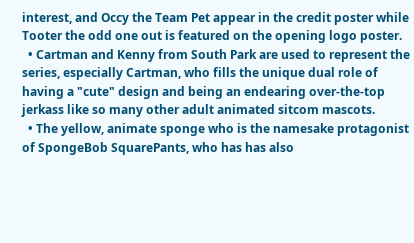interest, and Occy the Team Pet appear in the credit poster while Tooter the odd one out is featured on the opening logo poster.
  • Cartman and Kenny from South Park are used to represent the series, especially Cartman, who fills the unique dual role of having a "cute" design and being an endearing over-the-top jerkass like so many other adult animated sitcom mascots.
  • The yellow, animate sponge who is the namesake protagonist of SpongeBob SquarePants, who has has also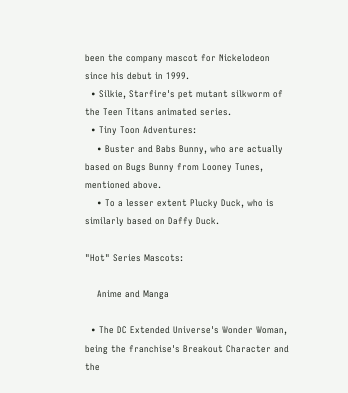been the company mascot for Nickelodeon since his debut in 1999.
  • Silkie, Starfire's pet mutant silkworm of the Teen Titans animated series.
  • Tiny Toon Adventures:
    • Buster and Babs Bunny, who are actually based on Bugs Bunny from Looney Tunes, mentioned above.
    • To a lesser extent Plucky Duck, who is similarly based on Daffy Duck.

"Hot" Series Mascots:

    Anime and Manga

  • The DC Extended Universe's Wonder Woman, being the franchise's Breakout Character and the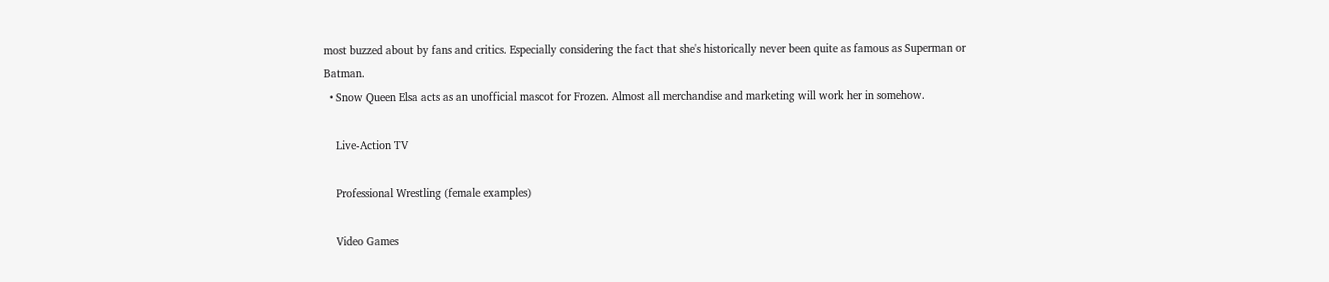most buzzed about by fans and critics. Especially considering the fact that she's historically never been quite as famous as Superman or Batman.
  • Snow Queen Elsa acts as an unofficial mascot for Frozen. Almost all merchandise and marketing will work her in somehow.

    Live-Action TV

    Professional Wrestling (female examples)

    Video Games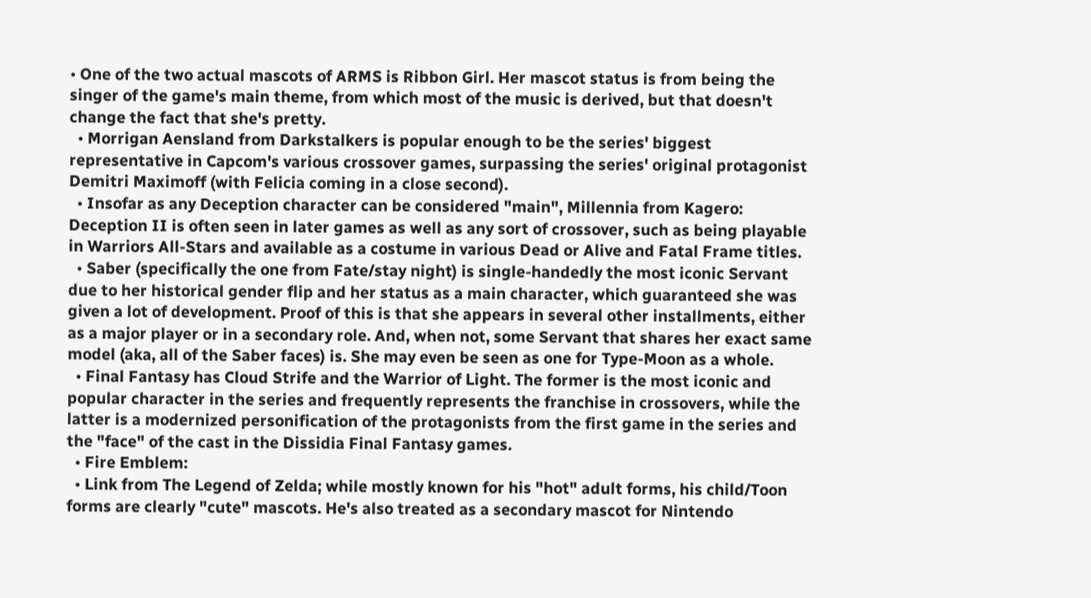• One of the two actual mascots of ARMS is Ribbon Girl. Her mascot status is from being the singer of the game's main theme, from which most of the music is derived, but that doesn't change the fact that she's pretty.
  • Morrigan Aensland from Darkstalkers is popular enough to be the series' biggest representative in Capcom's various crossover games, surpassing the series' original protagonist Demitri Maximoff (with Felicia coming in a close second).
  • Insofar as any Deception character can be considered "main", Millennia from Kagero: Deception II is often seen in later games as well as any sort of crossover, such as being playable in Warriors All-Stars and available as a costume in various Dead or Alive and Fatal Frame titles.
  • Saber (specifically the one from Fate/stay night) is single-handedly the most iconic Servant due to her historical gender flip and her status as a main character, which guaranteed she was given a lot of development. Proof of this is that she appears in several other installments, either as a major player or in a secondary role. And, when not, some Servant that shares her exact same model (aka, all of the Saber faces) is. She may even be seen as one for Type-Moon as a whole.
  • Final Fantasy has Cloud Strife and the Warrior of Light. The former is the most iconic and popular character in the series and frequently represents the franchise in crossovers, while the latter is a modernized personification of the protagonists from the first game in the series and the "face" of the cast in the Dissidia Final Fantasy games.
  • Fire Emblem:
  • Link from The Legend of Zelda; while mostly known for his "hot" adult forms, his child/Toon forms are clearly "cute" mascots. He's also treated as a secondary mascot for Nintendo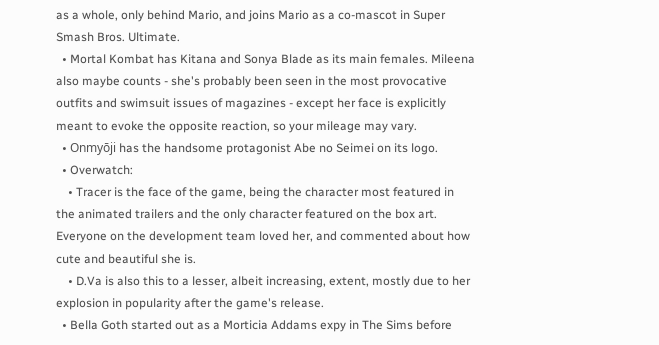as a whole, only behind Mario, and joins Mario as a co-mascot in Super Smash Bros. Ultimate.
  • Mortal Kombat has Kitana and Sonya Blade as its main females. Mileena also maybe counts - she's probably been seen in the most provocative outfits and swimsuit issues of magazines - except her face is explicitly meant to evoke the opposite reaction, so your mileage may vary.
  • Onmyōji has the handsome protagonist Abe no Seimei on its logo.
  • Overwatch:
    • Tracer is the face of the game, being the character most featured in the animated trailers and the only character featured on the box art. Everyone on the development team loved her, and commented about how cute and beautiful she is.
    • D.Va is also this to a lesser, albeit increasing, extent, mostly due to her explosion in popularity after the game's release.
  • Bella Goth started out as a Morticia Addams expy in The Sims before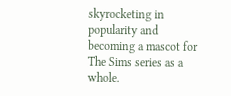skyrocketing in popularity and becoming a mascot for The Sims series as a whole.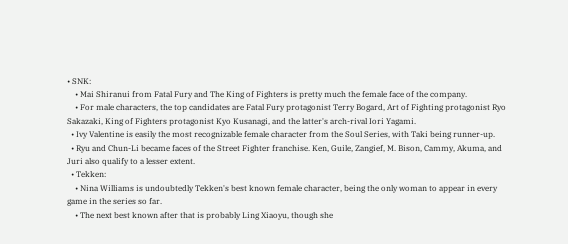• SNK:
    • Mai Shiranui from Fatal Fury and The King of Fighters is pretty much the female face of the company.
    • For male characters, the top candidates are Fatal Fury protagonist Terry Bogard, Art of Fighting protagonist Ryo Sakazaki, King of Fighters protagonist Kyo Kusanagi, and the latter's arch-rival Iori Yagami.
  • Ivy Valentine is easily the most recognizable female character from the Soul Series, with Taki being runner-up.
  • Ryu and Chun-Li became faces of the Street Fighter franchise. Ken, Guile, Zangief, M. Bison, Cammy, Akuma, and Juri also qualify to a lesser extent.
  • Tekken:
    • Nina Williams is undoubtedly Tekken's best known female character, being the only woman to appear in every game in the series so far.
    • The next best known after that is probably Ling Xiaoyu, though she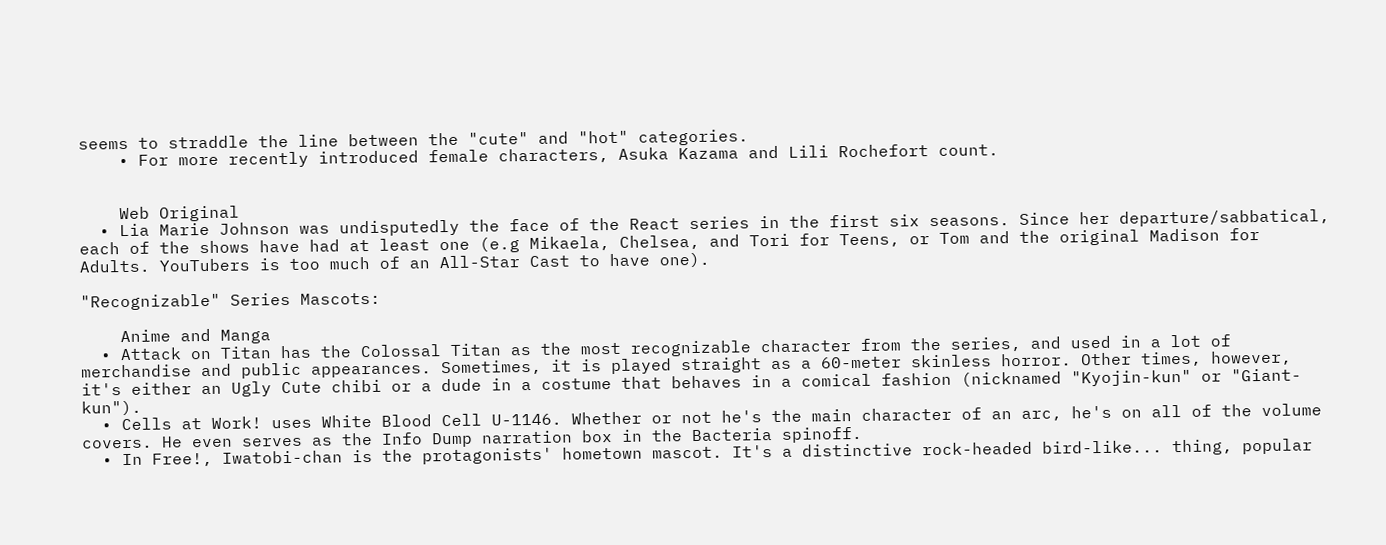seems to straddle the line between the "cute" and "hot" categories.
    • For more recently introduced female characters, Asuka Kazama and Lili Rochefort count.


    Web Original
  • Lia Marie Johnson was undisputedly the face of the React series in the first six seasons. Since her departure/sabbatical, each of the shows have had at least one (e.g Mikaela, Chelsea, and Tori for Teens, or Tom and the original Madison for Adults. YouTubers is too much of an All-Star Cast to have one).

"Recognizable" Series Mascots:

    Anime and Manga
  • Attack on Titan has the Colossal Titan as the most recognizable character from the series, and used in a lot of merchandise and public appearances. Sometimes, it is played straight as a 60-meter skinless horror. Other times, however, it's either an Ugly Cute chibi or a dude in a costume that behaves in a comical fashion (nicknamed "Kyojin-kun" or "Giant-kun").
  • Cells at Work! uses White Blood Cell U-1146. Whether or not he's the main character of an arc, he's on all of the volume covers. He even serves as the Info Dump narration box in the Bacteria spinoff.
  • In Free!, Iwatobi-chan is the protagonists' hometown mascot. It's a distinctive rock-headed bird-like... thing, popular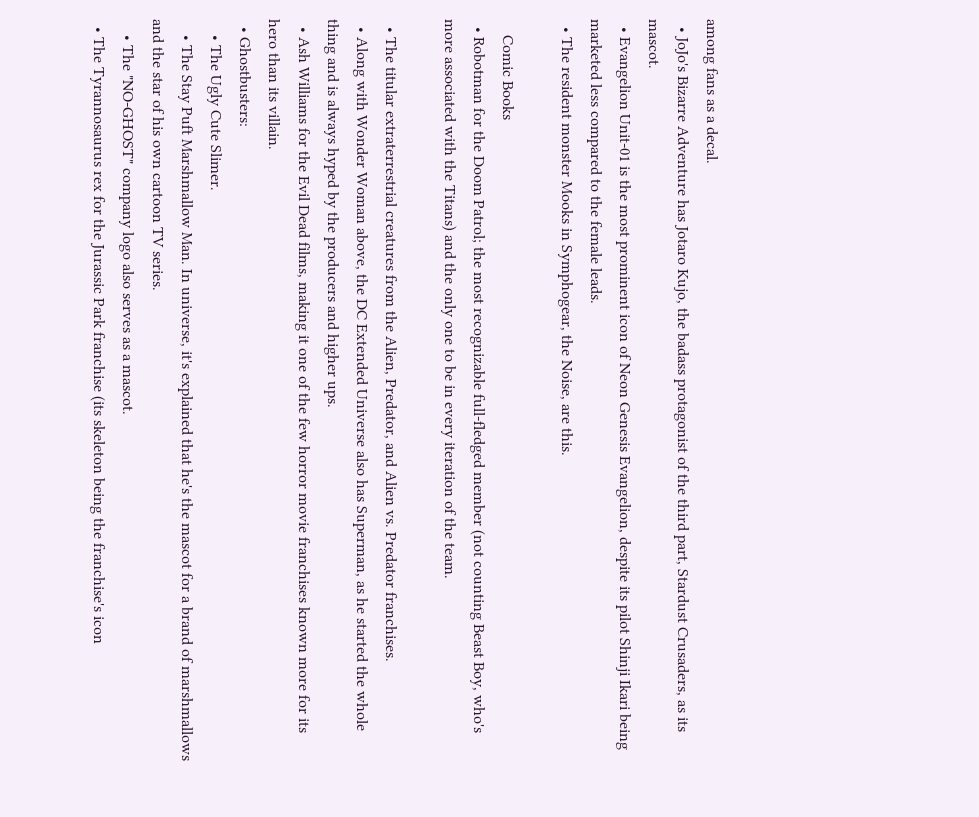among fans as a decal.
  • JoJo's Bizarre Adventure has Jotaro Kujo, the badass protagonist of the third part, Stardust Crusaders, as its mascot.
  • Evangelion Unit-01 is the most prominent icon of Neon Genesis Evangelion, despite its pilot Shinji Ikari being marketed less compared to the female leads.
  • The resident monster Mooks in Symphogear, the Noise, are this.

    Comic Books
  • Robotman for the Doom Patrol; the most recognizable full-fledged member (not counting Beast Boy, who's more associated with the Titans) and the only one to be in every iteration of the team.

  • The titular extraterrestrial creatures from the Alien, Predator, and Alien vs. Predator franchises.
  • Along with Wonder Woman above, the DC Extended Universe also has Superman, as he started the whole thing and is always hyped by the producers and higher ups.
  • Ash Williams for the Evil Dead films, making it one of the few horror movie franchises known more for its hero than its villain.
  • Ghostbusters:
    • The Ugly Cute Slimer.
    • The Stay Puft Marshmallow Man. In universe, it's explained that he's the mascot for a brand of marshmallows and the star of his own cartoon TV series.
    • The "NO-GHOST" company logo also serves as a mascot.
  • The Tyrannosaurus rex for the Jurassic Park franchise (its skeleton being the franchise's icon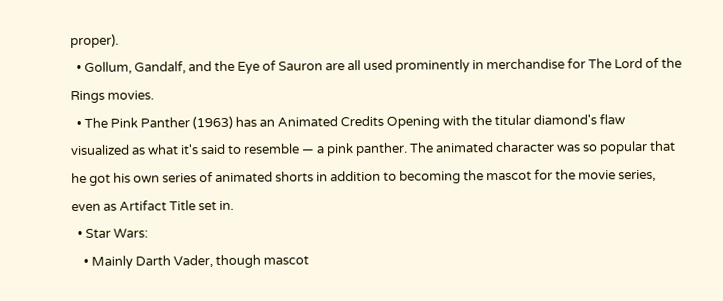proper).
  • Gollum, Gandalf, and the Eye of Sauron are all used prominently in merchandise for The Lord of the Rings movies.
  • The Pink Panther (1963) has an Animated Credits Opening with the titular diamond's flaw visualized as what it's said to resemble — a pink panther. The animated character was so popular that he got his own series of animated shorts in addition to becoming the mascot for the movie series, even as Artifact Title set in.
  • Star Wars:
    • Mainly Darth Vader, though mascot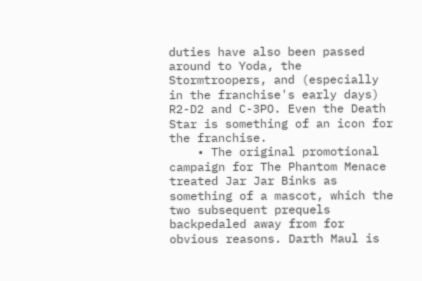duties have also been passed around to Yoda, the Stormtroopers, and (especially in the franchise's early days) R2-D2 and C-3PO. Even the Death Star is something of an icon for the franchise.
    • The original promotional campaign for The Phantom Menace treated Jar Jar Binks as something of a mascot, which the two subsequent prequels backpedaled away from for obvious reasons. Darth Maul is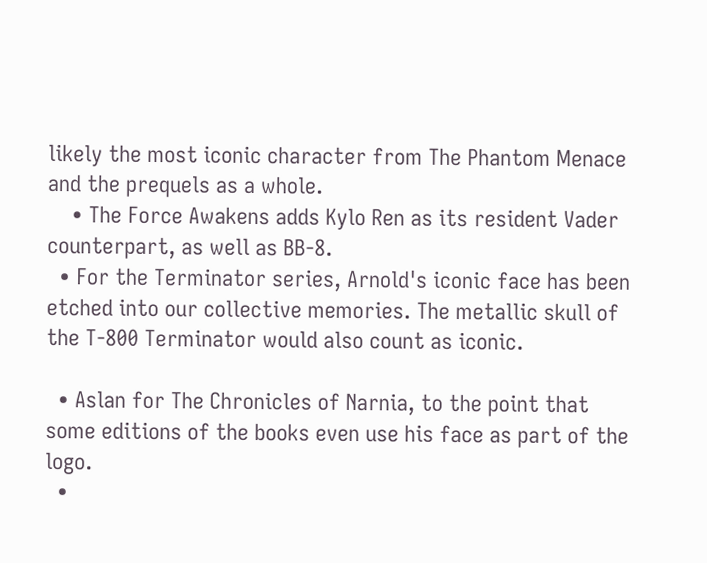likely the most iconic character from The Phantom Menace and the prequels as a whole.
    • The Force Awakens adds Kylo Ren as its resident Vader counterpart, as well as BB-8.
  • For the Terminator series, Arnold's iconic face has been etched into our collective memories. The metallic skull of the T-800 Terminator would also count as iconic.

  • Aslan for The Chronicles of Narnia, to the point that some editions of the books even use his face as part of the logo.
  •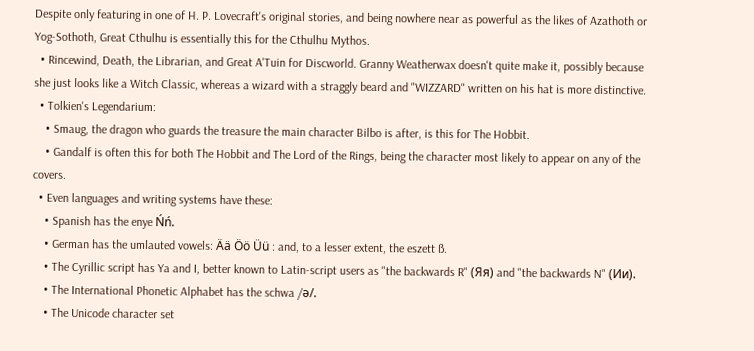Despite only featuring in one of H. P. Lovecraft's original stories, and being nowhere near as powerful as the likes of Azathoth or Yog-Sothoth, Great Cthulhu is essentially this for the Cthulhu Mythos.
  • Rincewind, Death, the Librarian, and Great A'Tuin for Discworld. Granny Weatherwax doesn't quite make it, possibly because she just looks like a Witch Classic, whereas a wizard with a straggly beard and "WIZZARD" written on his hat is more distinctive.
  • Tolkien's Legendarium:
    • Smaug, the dragon who guards the treasure the main character Bilbo is after, is this for The Hobbit.
    • Gandalf is often this for both The Hobbit and The Lord of the Rings, being the character most likely to appear on any of the covers.
  • Even languages and writing systems have these:
    • Spanish has the enye Ńń.
    • German has the umlauted vowels: Ää Öö Üü : and, to a lesser extent, the eszett ß.
    • The Cyrillic script has Ya and I, better known to Latin-script users as "the backwards R" (Яя) and "the backwards N" (Ии).
    • The International Phonetic Alphabet has the schwa /ə/.
    • The Unicode character set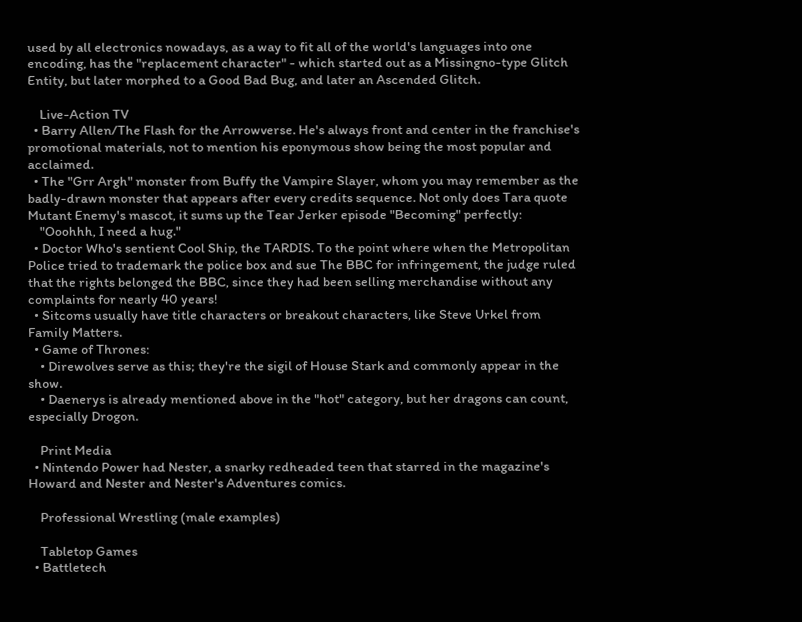used by all electronics nowadays, as a way to fit all of the world's languages into one encoding, has the "replacement character" - which started out as a Missingno-type Glitch Entity, but later morphed to a Good Bad Bug, and later an Ascended Glitch.

    Live-Action TV
  • Barry Allen/The Flash for the Arrowverse. He's always front and center in the franchise's promotional materials, not to mention his eponymous show being the most popular and acclaimed.
  • The "Grr Argh" monster from Buffy the Vampire Slayer, whom you may remember as the badly-drawn monster that appears after every credits sequence. Not only does Tara quote Mutant Enemy's mascot, it sums up the Tear Jerker episode "Becoming" perfectly:
    "Ooohhh, I need a hug."
  • Doctor Who's sentient Cool Ship, the TARDIS. To the point where when the Metropolitan Police tried to trademark the police box and sue The BBC for infringement, the judge ruled that the rights belonged the BBC, since they had been selling merchandise without any complaints for nearly 40 years!
  • Sitcoms usually have title characters or breakout characters, like Steve Urkel from Family Matters.
  • Game of Thrones:
    • Direwolves serve as this; they're the sigil of House Stark and commonly appear in the show.
    • Daenerys is already mentioned above in the "hot" category, but her dragons can count, especially Drogon.

    Print Media
  • Nintendo Power had Nester, a snarky redheaded teen that starred in the magazine's Howard and Nester and Nester's Adventures comics.

    Professional Wrestling (male examples)

    Tabletop Games
  • Battletech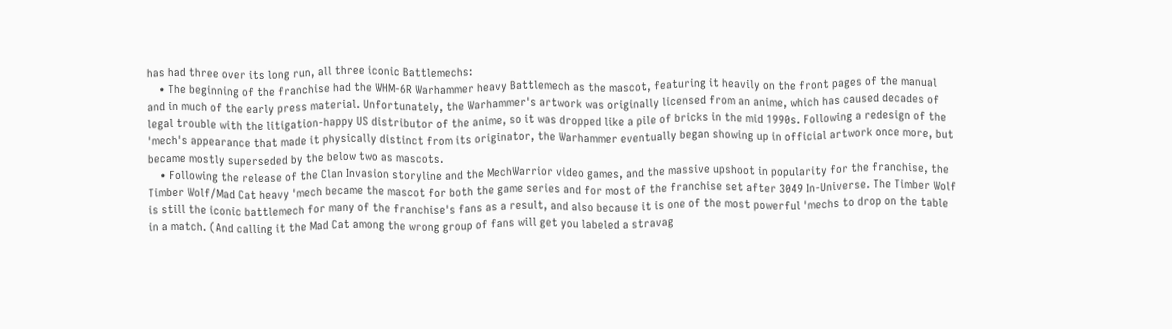has had three over its long run, all three iconic Battlemechs:
    • The beginning of the franchise had the WHM-6R Warhammer heavy Battlemech as the mascot, featuring it heavily on the front pages of the manual and in much of the early press material. Unfortunately, the Warhammer's artwork was originally licensed from an anime, which has caused decades of legal trouble with the litigation-happy US distributor of the anime, so it was dropped like a pile of bricks in the mid 1990s. Following a redesign of the 'mech's appearance that made it physically distinct from its originator, the Warhammer eventually began showing up in official artwork once more, but became mostly superseded by the below two as mascots.
    • Following the release of the Clan Invasion storyline and the MechWarrior video games, and the massive upshoot in popularity for the franchise, the Timber Wolf/Mad Cat heavy 'mech became the mascot for both the game series and for most of the franchise set after 3049 In-Universe. The Timber Wolf is still the iconic battlemech for many of the franchise's fans as a result, and also because it is one of the most powerful 'mechs to drop on the table in a match. (And calling it the Mad Cat among the wrong group of fans will get you labeled a stravag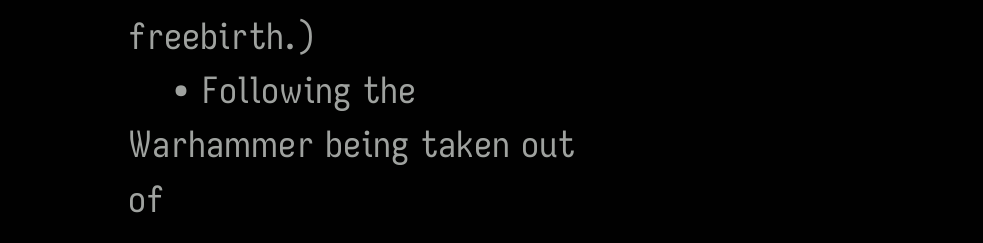freebirth.)
    • Following the Warhammer being taken out of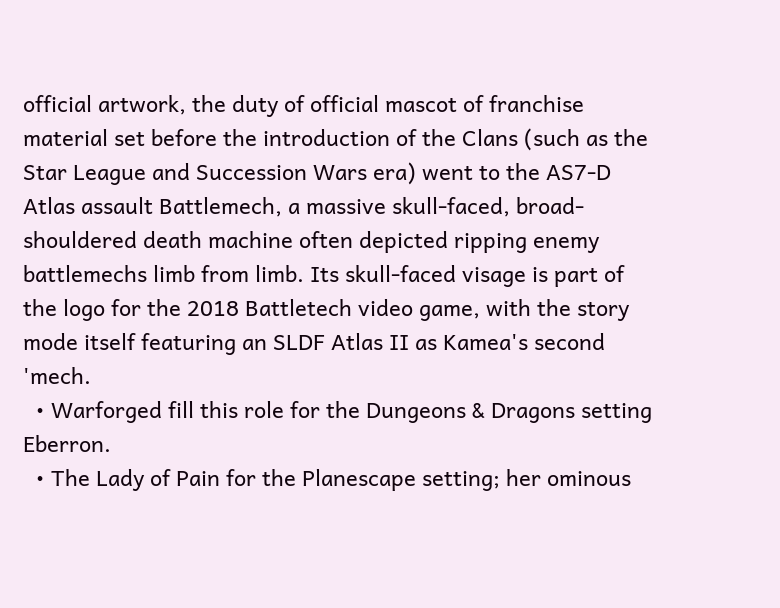official artwork, the duty of official mascot of franchise material set before the introduction of the Clans (such as the Star League and Succession Wars era) went to the AS7-D Atlas assault Battlemech, a massive skull-faced, broad-shouldered death machine often depicted ripping enemy battlemechs limb from limb. Its skull-faced visage is part of the logo for the 2018 Battletech video game, with the story mode itself featuring an SLDF Atlas II as Kamea's second 'mech.
  • Warforged fill this role for the Dungeons & Dragons setting Eberron.
  • The Lady of Pain for the Planescape setting; her ominous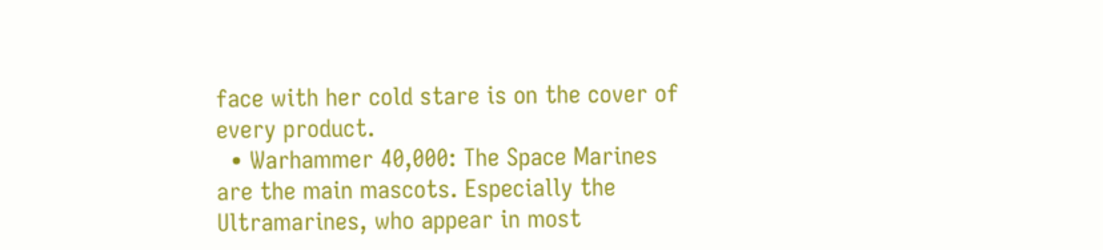face with her cold stare is on the cover of every product.
  • Warhammer 40,000: The Space Marines are the main mascots. Especially the Ultramarines, who appear in most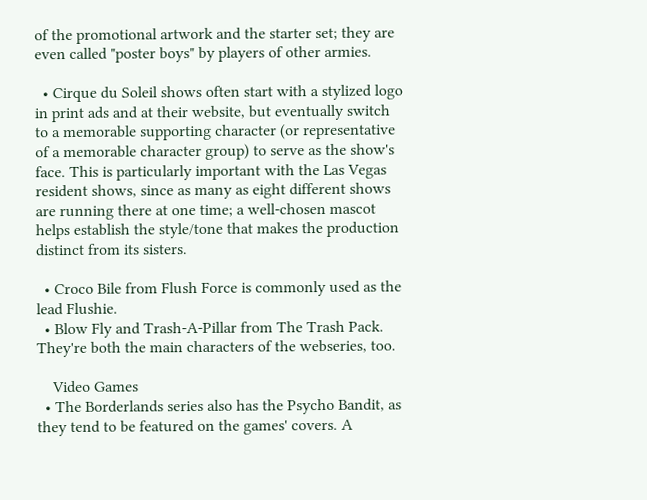of the promotional artwork and the starter set; they are even called "poster boys" by players of other armies.

  • Cirque du Soleil shows often start with a stylized logo in print ads and at their website, but eventually switch to a memorable supporting character (or representative of a memorable character group) to serve as the show's face. This is particularly important with the Las Vegas resident shows, since as many as eight different shows are running there at one time; a well-chosen mascot helps establish the style/tone that makes the production distinct from its sisters.

  • Croco Bile from Flush Force is commonly used as the lead Flushie.
  • Blow Fly and Trash-A-Pillar from The Trash Pack. They're both the main characters of the webseries, too.

    Video Games
  • The Borderlands series also has the Psycho Bandit, as they tend to be featured on the games' covers. A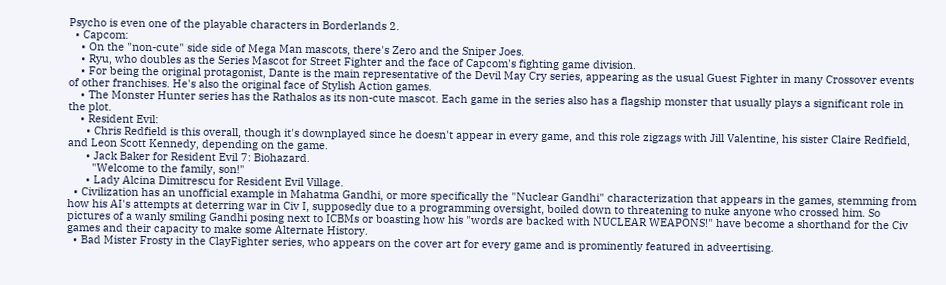Psycho is even one of the playable characters in Borderlands 2.
  • Capcom:
    • On the "non-cute" side side of Mega Man mascots, there's Zero and the Sniper Joes.
    • Ryu, who doubles as the Series Mascot for Street Fighter and the face of Capcom's fighting game division.
    • For being the original protagonist, Dante is the main representative of the Devil May Cry series, appearing as the usual Guest Fighter in many Crossover events of other franchises. He's also the original face of Stylish Action games.
    • The Monster Hunter series has the Rathalos as its non-cute mascot. Each game in the series also has a flagship monster that usually plays a significant role in the plot.
    • Resident Evil:
      • Chris Redfield is this overall, though it's downplayed since he doesn't appear in every game, and this role zigzags with Jill Valentine, his sister Claire Redfield, and Leon Scott Kennedy, depending on the game.
      • Jack Baker for Resident Evil 7: Biohazard.
        "Welcome to the family, son!"
      • Lady Alcina Dimitrescu for Resident Evil Village.
  • Civilization has an unofficial example in Mahatma Gandhi, or more specifically the "Nuclear Gandhi" characterization that appears in the games, stemming from how his AI's attempts at deterring war in Civ I, supposedly due to a programming oversight, boiled down to threatening to nuke anyone who crossed him. So pictures of a wanly smiling Gandhi posing next to ICBMs or boasting how his "words are backed with NUCLEAR WEAPONS!" have become a shorthand for the Civ games and their capacity to make some Alternate History.
  • Bad Mister Frosty in the ClayFighter series, who appears on the cover art for every game and is prominently featured in adveertising.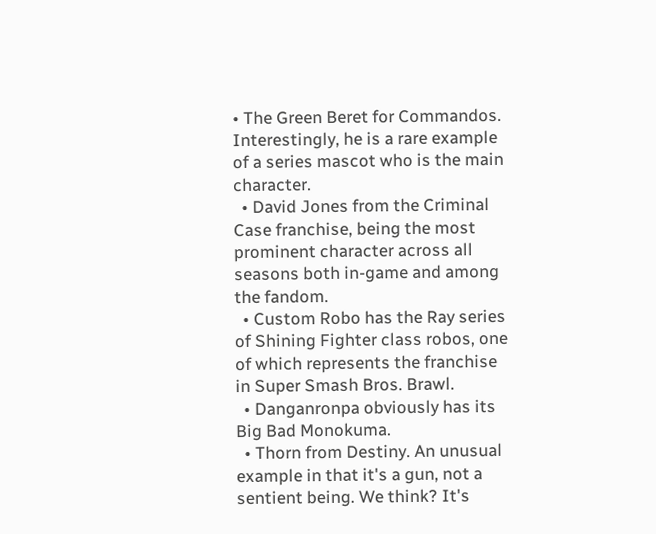• The Green Beret for Commandos. Interestingly, he is a rare example of a series mascot who is the main character.
  • David Jones from the Criminal Case franchise, being the most prominent character across all seasons both in-game and among the fandom.
  • Custom Robo has the Ray series of Shining Fighter class robos, one of which represents the franchise in Super Smash Bros. Brawl.
  • Danganronpa obviously has its Big Bad Monokuma.
  • Thorn from Destiny. An unusual example in that it's a gun, not a sentient being. We think? It's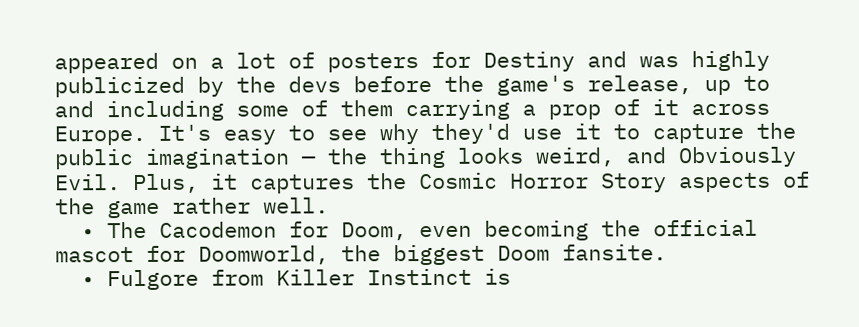appeared on a lot of posters for Destiny and was highly publicized by the devs before the game's release, up to and including some of them carrying a prop of it across Europe. It's easy to see why they'd use it to capture the public imagination — the thing looks weird, and Obviously Evil. Plus, it captures the Cosmic Horror Story aspects of the game rather well.
  • The Cacodemon for Doom, even becoming the official mascot for Doomworld, the biggest Doom fansite.
  • Fulgore from Killer Instinct is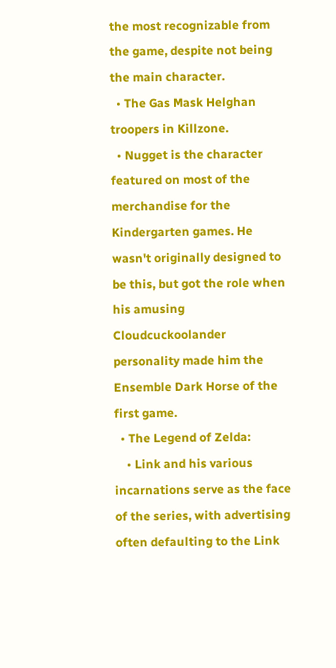the most recognizable from the game, despite not being the main character.
  • The Gas Mask Helghan troopers in Killzone.
  • Nugget is the character featured on most of the merchandise for the Kindergarten games. He wasn't originally designed to be this, but got the role when his amusing Cloudcuckoolander personality made him the Ensemble Dark Horse of the first game.
  • The Legend of Zelda:
    • Link and his various incarnations serve as the face of the series, with advertising often defaulting to the Link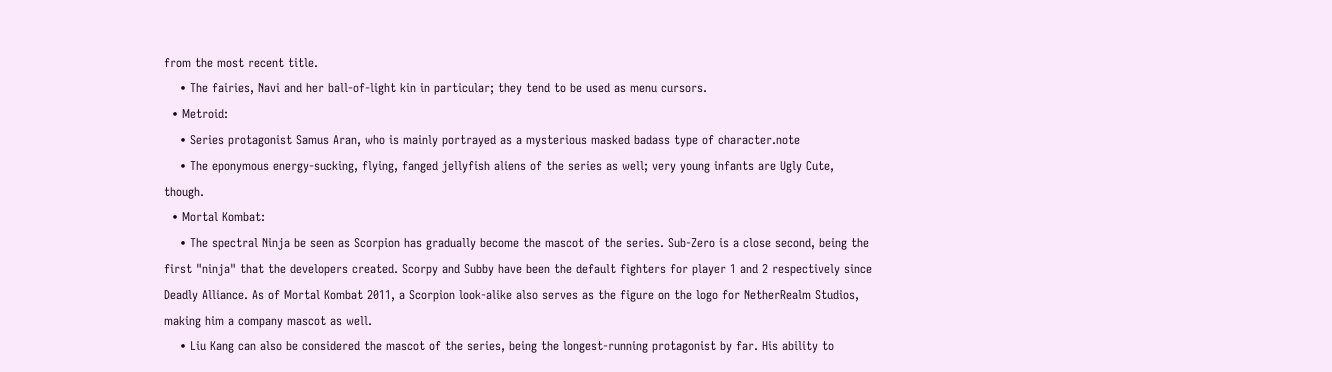from the most recent title.
    • The fairies, Navi and her ball-of-light kin in particular; they tend to be used as menu cursors.
  • Metroid:
    • Series protagonist Samus Aran, who is mainly portrayed as a mysterious masked badass type of character.note
    • The eponymous energy-sucking, flying, fanged jellyfish aliens of the series as well; very young infants are Ugly Cute, though.
  • Mortal Kombat:
    • The spectral Ninja be seen as Scorpion has gradually become the mascot of the series. Sub-Zero is a close second, being the first "ninja" that the developers created. Scorpy and Subby have been the default fighters for player 1 and 2 respectively since Deadly Alliance. As of Mortal Kombat 2011, a Scorpion look-alike also serves as the figure on the logo for NetherRealm Studios, making him a company mascot as well.
    • Liu Kang can also be considered the mascot of the series, being the longest-running protagonist by far. His ability to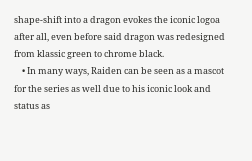shape-shift into a dragon evokes the iconic logoa after all, even before said dragon was redesigned from klassic green to chrome black.
    • In many ways, Raiden can be seen as a mascot for the series as well due to his iconic look and status as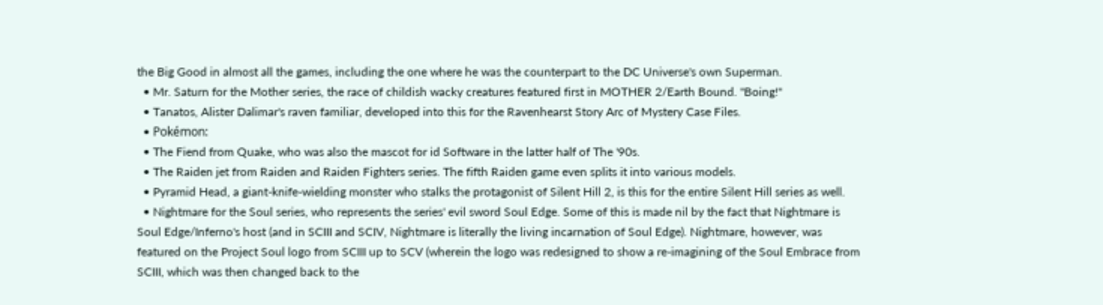the Big Good in almost all the games, including the one where he was the counterpart to the DC Universe's own Superman.
  • Mr. Saturn for the Mother series, the race of childish wacky creatures featured first in MOTHER 2/Earth Bound. "Boing!"
  • Tanatos, Alister Dalimar's raven familiar, developed into this for the Ravenhearst Story Arc of Mystery Case Files.
  • Pokémon:
  • The Fiend from Quake, who was also the mascot for id Software in the latter half of The '90s.
  • The Raiden jet from Raiden and Raiden Fighters series. The fifth Raiden game even splits it into various models.
  • Pyramid Head, a giant-knife-wielding monster who stalks the protagonist of Silent Hill 2, is this for the entire Silent Hill series as well.
  • Nightmare for the Soul series, who represents the series' evil sword Soul Edge. Some of this is made nil by the fact that Nightmare is Soul Edge/Inferno's host (and in SCIII and SCIV, Nightmare is literally the living incarnation of Soul Edge). Nightmare, however, was featured on the Project Soul logo from SCIII up to SCV (wherein the logo was redesigned to show a re-imagining of the Soul Embrace from SCIII, which was then changed back to the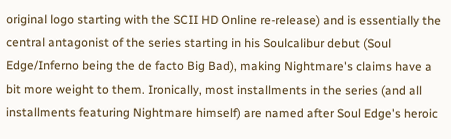original logo starting with the SCII HD Online re-release) and is essentially the central antagonist of the series starting in his Soulcalibur debut (Soul Edge/Inferno being the de facto Big Bad), making Nightmare's claims have a bit more weight to them. Ironically, most installments in the series (and all installments featuring Nightmare himself) are named after Soul Edge's heroic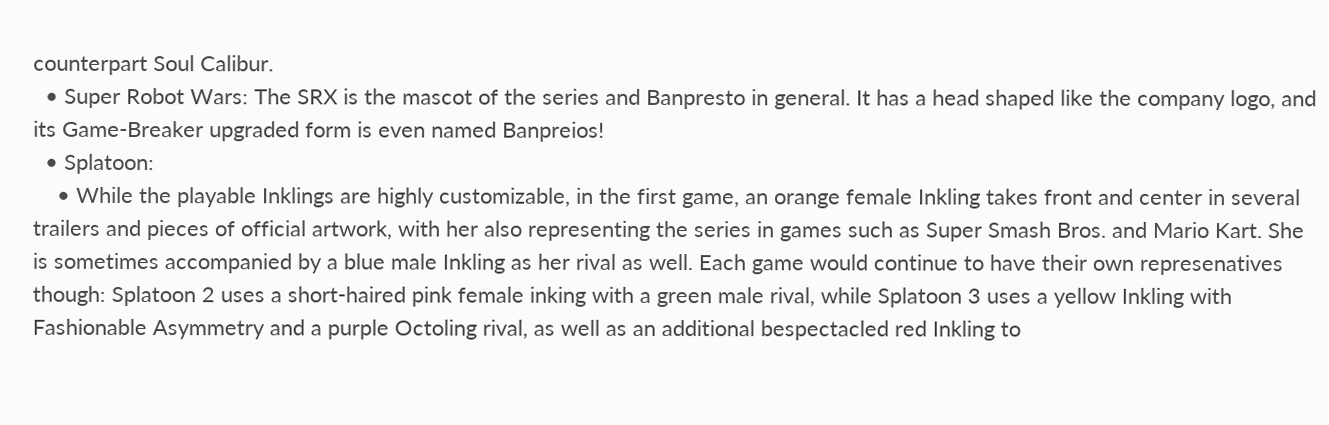counterpart Soul Calibur.
  • Super Robot Wars: The SRX is the mascot of the series and Banpresto in general. It has a head shaped like the company logo, and its Game-Breaker upgraded form is even named Banpreios!
  • Splatoon:
    • While the playable Inklings are highly customizable, in the first game, an orange female Inkling takes front and center in several trailers and pieces of official artwork, with her also representing the series in games such as Super Smash Bros. and Mario Kart. She is sometimes accompanied by a blue male Inkling as her rival as well. Each game would continue to have their own represenatives though: Splatoon 2 uses a short-haired pink female inking with a green male rival, while Splatoon 3 uses a yellow Inkling with Fashionable Asymmetry and a purple Octoling rival, as well as an additional bespectacled red Inkling to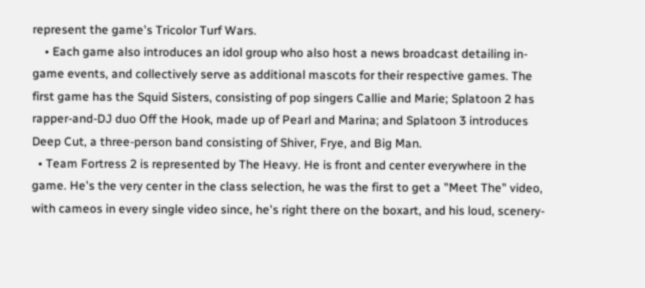represent the game's Tricolor Turf Wars.
    • Each game also introduces an idol group who also host a news broadcast detailing in-game events, and collectively serve as additional mascots for their respective games. The first game has the Squid Sisters, consisting of pop singers Callie and Marie; Splatoon 2 has rapper-and-DJ duo Off the Hook, made up of Pearl and Marina; and Splatoon 3 introduces Deep Cut, a three-person band consisting of Shiver, Frye, and Big Man.
  • Team Fortress 2 is represented by The Heavy. He is front and center everywhere in the game. He's the very center in the class selection, he was the first to get a "Meet The" video, with cameos in every single video since, he's right there on the boxart, and his loud, scenery-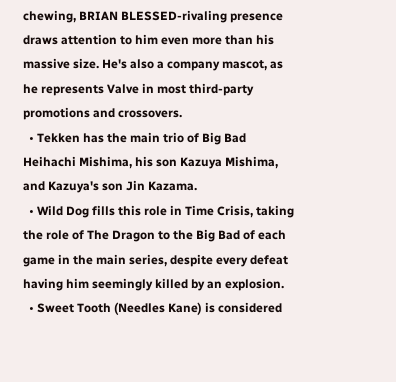chewing, BRIAN BLESSED-rivaling presence draws attention to him even more than his massive size. He's also a company mascot, as he represents Valve in most third-party promotions and crossovers.
  • Tekken has the main trio of Big Bad Heihachi Mishima, his son Kazuya Mishima, and Kazuya's son Jin Kazama.
  • Wild Dog fills this role in Time Crisis, taking the role of The Dragon to the Big Bad of each game in the main series, despite every defeat having him seemingly killed by an explosion.
  • Sweet Tooth (Needles Kane) is considered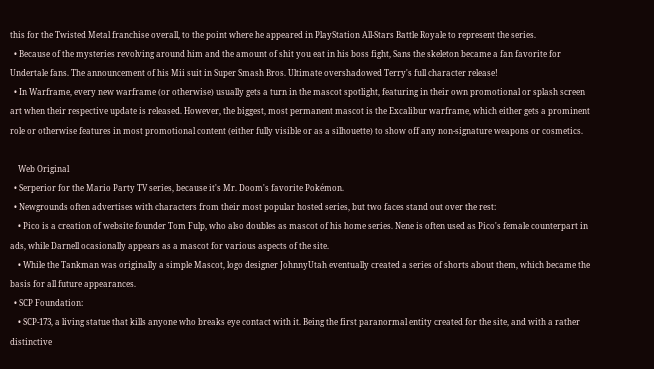this for the Twisted Metal franchise overall, to the point where he appeared in PlayStation All-Stars Battle Royale to represent the series.
  • Because of the mysteries revolving around him and the amount of shit you eat in his boss fight, Sans the skeleton became a fan favorite for Undertale fans. The announcement of his Mii suit in Super Smash Bros. Ultimate overshadowed Terry's full character release!
  • In Warframe, every new warframe (or otherwise) usually gets a turn in the mascot spotlight, featuring in their own promotional or splash screen art when their respective update is released. However, the biggest, most permanent mascot is the Excalibur warframe, which either gets a prominent role or otherwise features in most promotional content (either fully visible or as a silhouette) to show off any non-signature weapons or cosmetics.

    Web Original
  • Serperior for the Mario Party TV series, because it's Mr. Doom's favorite Pokémon.
  • Newgrounds often advertises with characters from their most popular hosted series, but two faces stand out over the rest:
    • Pico is a creation of website founder Tom Fulp, who also doubles as mascot of his home series. Nene is often used as Pico's female counterpart in ads, while Darnell ocasionally appears as a mascot for various aspects of the site.
    • While the Tankman was originally a simple Mascot, logo designer JohnnyUtah eventually created a series of shorts about them, which became the basis for all future appearances.
  • SCP Foundation:
    • SCP-173, a living statue that kills anyone who breaks eye contact with it. Being the first paranormal entity created for the site, and with a rather distinctive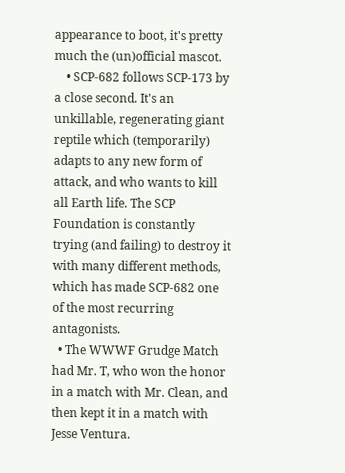appearance to boot, it's pretty much the (un)official mascot.
    • SCP-682 follows SCP-173 by a close second. It's an unkillable, regenerating giant reptile which (temporarily) adapts to any new form of attack, and who wants to kill all Earth life. The SCP Foundation is constantly trying (and failing) to destroy it with many different methods, which has made SCP-682 one of the most recurring antagonists.
  • The WWWF Grudge Match had Mr. T, who won the honor in a match with Mr. Clean, and then kept it in a match with Jesse Ventura.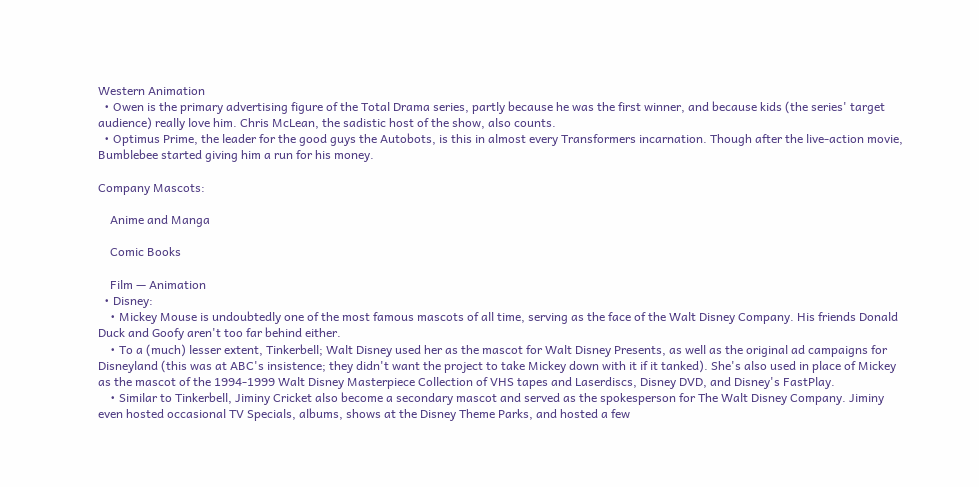Western Animation
  • Owen is the primary advertising figure of the Total Drama series, partly because he was the first winner, and because kids (the series' target audience) really love him. Chris McLean, the sadistic host of the show, also counts.
  • Optimus Prime, the leader for the good guys the Autobots, is this in almost every Transformers incarnation. Though after the live-action movie, Bumblebee started giving him a run for his money.

Company Mascots:

    Anime and Manga

    Comic Books

    Film — Animation
  • Disney:
    • Mickey Mouse is undoubtedly one of the most famous mascots of all time, serving as the face of the Walt Disney Company. His friends Donald Duck and Goofy aren't too far behind either.
    • To a (much) lesser extent, Tinkerbell; Walt Disney used her as the mascot for Walt Disney Presents, as well as the original ad campaigns for Disneyland (this was at ABC's insistence; they didn't want the project to take Mickey down with it if it tanked). She's also used in place of Mickey as the mascot of the 1994-1999 Walt Disney Masterpiece Collection of VHS tapes and Laserdiscs, Disney DVD, and Disney's FastPlay.
    • Similar to Tinkerbell, Jiminy Cricket also become a secondary mascot and served as the spokesperson for The Walt Disney Company. Jiminy even hosted occasional TV Specials, albums, shows at the Disney Theme Parks, and hosted a few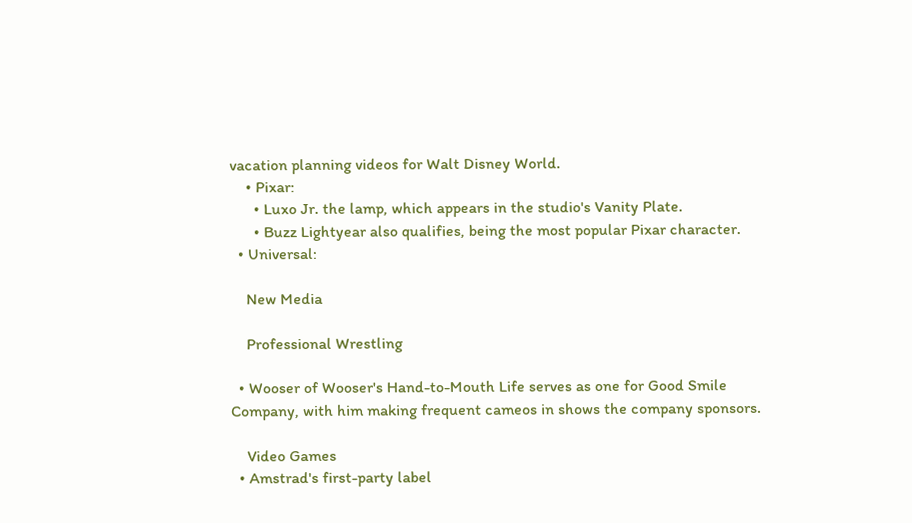vacation planning videos for Walt Disney World.
    • Pixar:
      • Luxo Jr. the lamp, which appears in the studio's Vanity Plate.
      • Buzz Lightyear also qualifies, being the most popular Pixar character.
  • Universal:

    New Media

    Professional Wrestling

  • Wooser of Wooser's Hand-to-Mouth Life serves as one for Good Smile Company, with him making frequent cameos in shows the company sponsors.

    Video Games
  • Amstrad's first-party label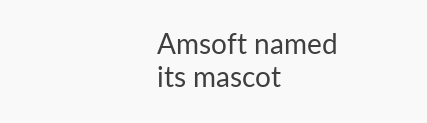Amsoft named its mascot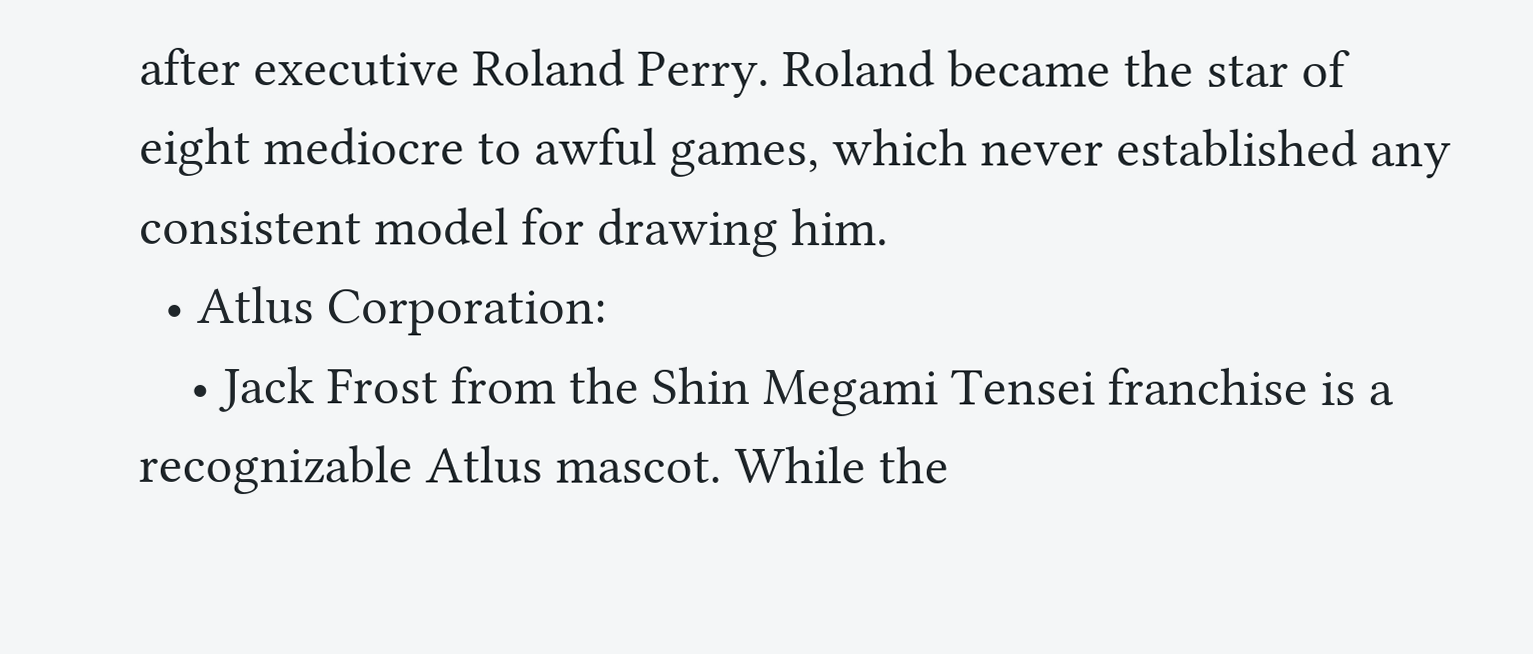after executive Roland Perry. Roland became the star of eight mediocre to awful games, which never established any consistent model for drawing him.
  • Atlus Corporation:
    • Jack Frost from the Shin Megami Tensei franchise is a recognizable Atlus mascot. While the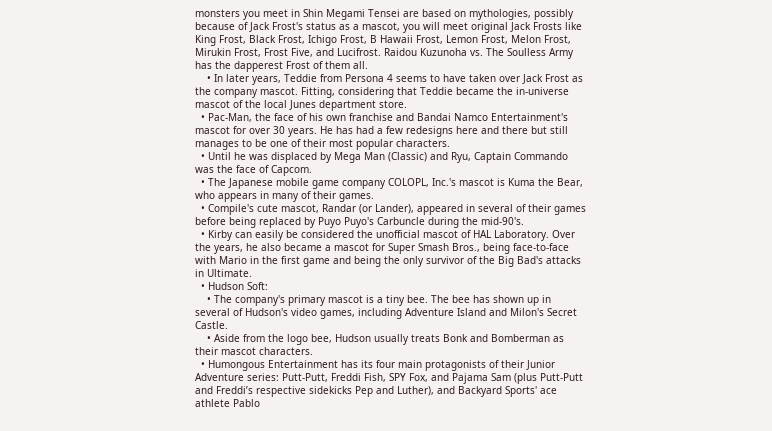monsters you meet in Shin Megami Tensei are based on mythologies, possibly because of Jack Frost's status as a mascot, you will meet original Jack Frosts like King Frost, Black Frost, Ichigo Frost, B Hawaii Frost, Lemon Frost, Melon Frost, Mirukin Frost, Frost Five, and Lucifrost. Raidou Kuzunoha vs. The Soulless Army has the dapperest Frost of them all.
    • In later years, Teddie from Persona 4 seems to have taken over Jack Frost as the company mascot. Fitting, considering that Teddie became the in-universe mascot of the local Junes department store.
  • Pac-Man, the face of his own franchise and Bandai Namco Entertainment's mascot for over 30 years. He has had a few redesigns here and there but still manages to be one of their most popular characters.
  • Until he was displaced by Mega Man (Classic) and Ryu, Captain Commando was the face of Capcom.
  • The Japanese mobile game company COLOPL, Inc.'s mascot is Kuma the Bear, who appears in many of their games.
  • Compile's cute mascot, Randar (or Lander), appeared in several of their games before being replaced by Puyo Puyo's Carbuncle during the mid-90's.
  • Kirby can easily be considered the unofficial mascot of HAL Laboratory. Over the years, he also became a mascot for Super Smash Bros., being face-to-face with Mario in the first game and being the only survivor of the Big Bad's attacks in Ultimate.
  • Hudson Soft:
    • The company's primary mascot is a tiny bee. The bee has shown up in several of Hudson's video games, including Adventure Island and Milon's Secret Castle.
    • Aside from the logo bee, Hudson usually treats Bonk and Bomberman as their mascot characters.
  • Humongous Entertainment has its four main protagonists of their Junior Adventure series: Putt-Putt, Freddi Fish, SPY Fox, and Pajama Sam (plus Putt-Putt and Freddi’s respective sidekicks Pep and Luther), and Backyard Sports' ace athlete Pablo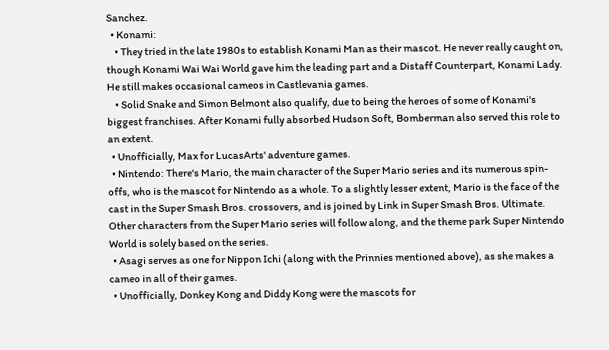Sanchez.
  • Konami:
    • They tried in the late 1980s to establish Konami Man as their mascot. He never really caught on, though Konami Wai Wai World gave him the leading part and a Distaff Counterpart, Konami Lady. He still makes occasional cameos in Castlevania games.
    • Solid Snake and Simon Belmont also qualify, due to being the heroes of some of Konami's biggest franchises. After Konami fully absorbed Hudson Soft, Bomberman also served this role to an extent.
  • Unofficially, Max for LucasArts' adventure games.
  • Nintendo: There's Mario, the main character of the Super Mario series and its numerous spin-offs, who is the mascot for Nintendo as a whole. To a slightly lesser extent, Mario is the face of the cast in the Super Smash Bros. crossovers, and is joined by Link in Super Smash Bros. Ultimate. Other characters from the Super Mario series will follow along, and the theme park Super Nintendo World is solely based on the series.
  • Asagi serves as one for Nippon Ichi (along with the Prinnies mentioned above), as she makes a cameo in all of their games.
  • Unofficially, Donkey Kong and Diddy Kong were the mascots for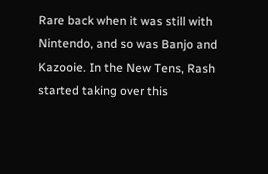Rare back when it was still with Nintendo, and so was Banjo and Kazooie. In the New Tens, Rash started taking over this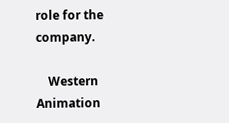role for the company.

    Western Animation